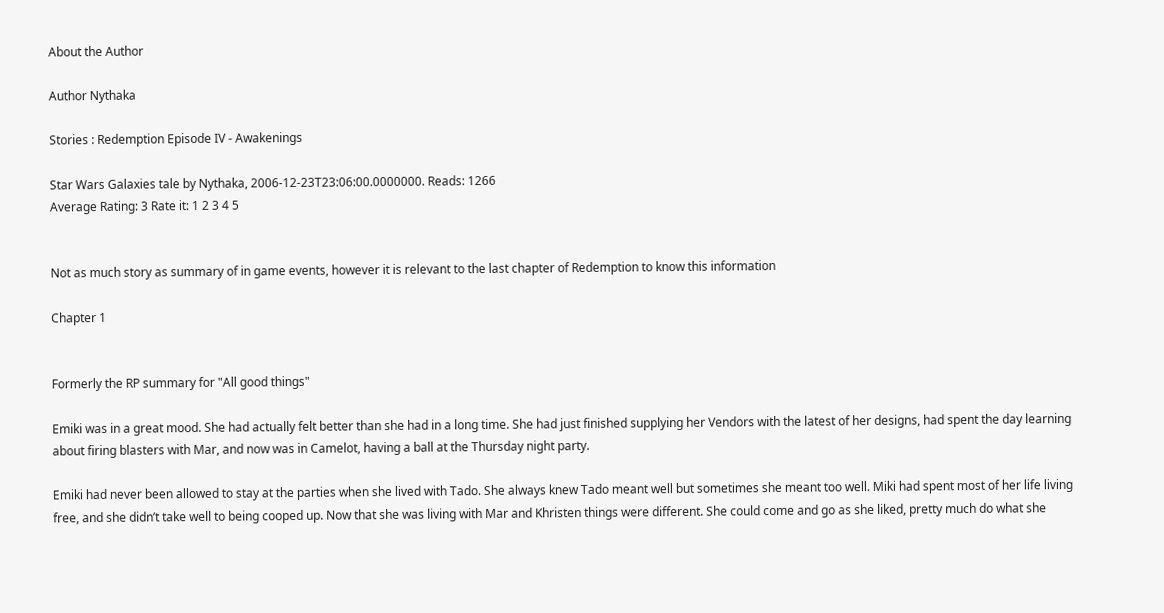About the Author

Author Nythaka

Stories : Redemption Episode IV - Awakenings

Star Wars Galaxies tale by Nythaka, 2006-12-23T23:06:00.0000000. Reads: 1266
Average Rating: 3 Rate it: 1 2 3 4 5


Not as much story as summary of in game events, however it is relevant to the last chapter of Redemption to know this information

Chapter 1


Formerly the RP summary for "All good things"

Emiki was in a great mood. She had actually felt better than she had in a long time. She had just finished supplying her Vendors with the latest of her designs, had spent the day learning about firing blasters with Mar, and now was in Camelot, having a ball at the Thursday night party.

Emiki had never been allowed to stay at the parties when she lived with Tado. She always knew Tado meant well but sometimes she meant too well. Miki had spent most of her life living free, and she didn’t take well to being cooped up. Now that she was living with Mar and Khristen things were different. She could come and go as she liked, pretty much do what she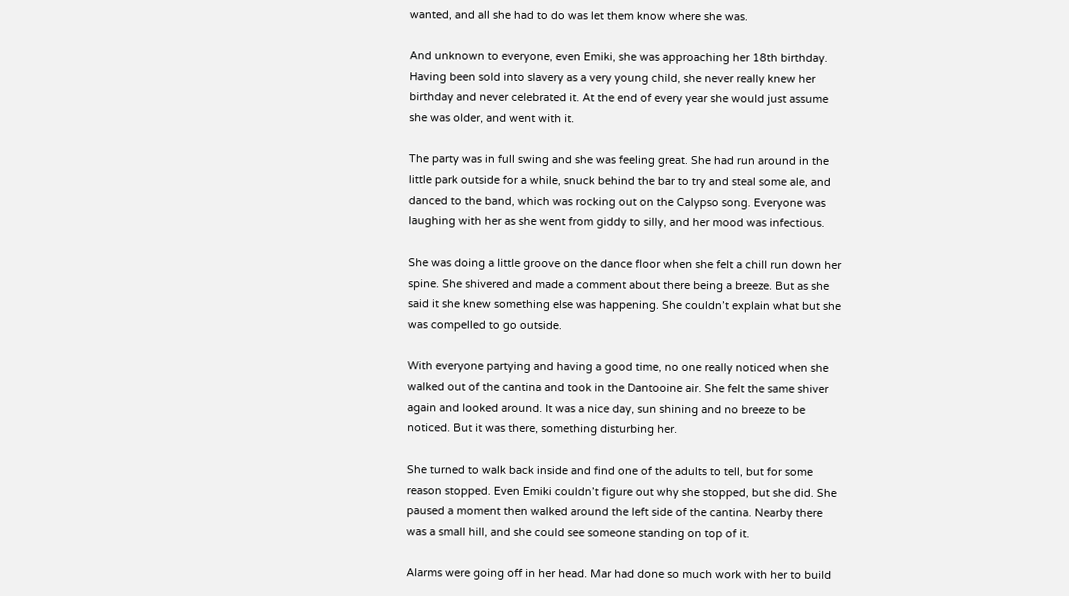wanted, and all she had to do was let them know where she was.

And unknown to everyone, even Emiki, she was approaching her 18th birthday. Having been sold into slavery as a very young child, she never really knew her birthday and never celebrated it. At the end of every year she would just assume she was older, and went with it.

The party was in full swing and she was feeling great. She had run around in the little park outside for a while, snuck behind the bar to try and steal some ale, and danced to the band, which was rocking out on the Calypso song. Everyone was laughing with her as she went from giddy to silly, and her mood was infectious.

She was doing a little groove on the dance floor when she felt a chill run down her spine. She shivered and made a comment about there being a breeze. But as she said it she knew something else was happening. She couldn’t explain what but she was compelled to go outside.

With everyone partying and having a good time, no one really noticed when she walked out of the cantina and took in the Dantooine air. She felt the same shiver again and looked around. It was a nice day, sun shining and no breeze to be noticed. But it was there, something disturbing her.

She turned to walk back inside and find one of the adults to tell, but for some reason stopped. Even Emiki couldn’t figure out why she stopped, but she did. She paused a moment then walked around the left side of the cantina. Nearby there was a small hill, and she could see someone standing on top of it.

Alarms were going off in her head. Mar had done so much work with her to build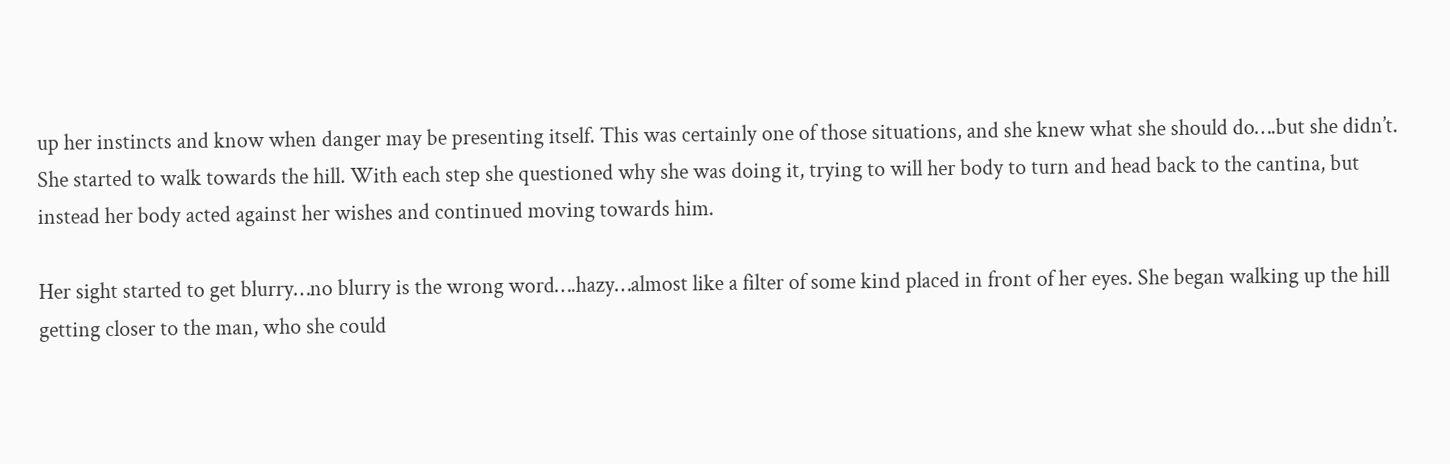up her instincts and know when danger may be presenting itself. This was certainly one of those situations, and she knew what she should do….but she didn’t. She started to walk towards the hill. With each step she questioned why she was doing it, trying to will her body to turn and head back to the cantina, but instead her body acted against her wishes and continued moving towards him.

Her sight started to get blurry…no blurry is the wrong word….hazy…almost like a filter of some kind placed in front of her eyes. She began walking up the hill getting closer to the man, who she could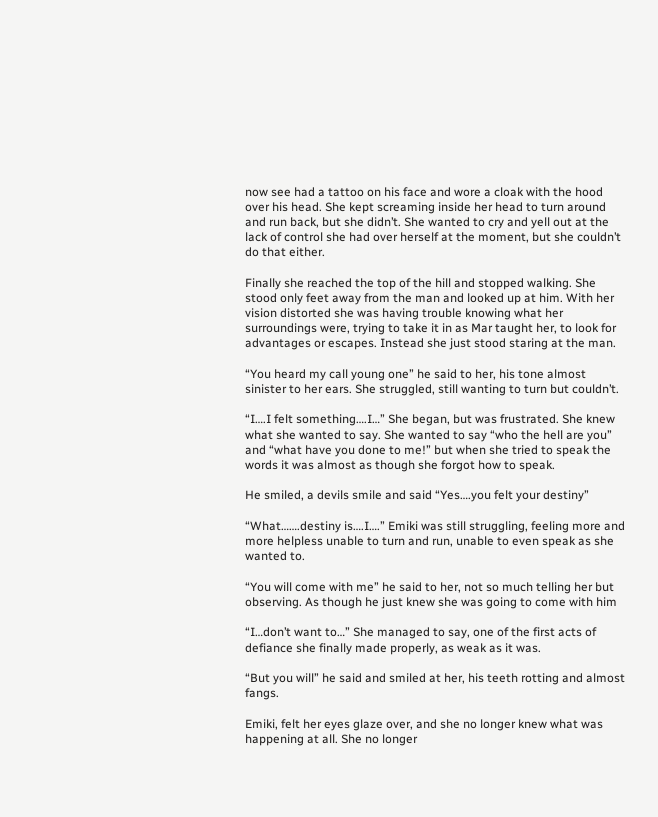now see had a tattoo on his face and wore a cloak with the hood over his head. She kept screaming inside her head to turn around and run back, but she didn’t. She wanted to cry and yell out at the lack of control she had over herself at the moment, but she couldn’t do that either.

Finally she reached the top of the hill and stopped walking. She stood only feet away from the man and looked up at him. With her vision distorted she was having trouble knowing what her surroundings were, trying to take it in as Mar taught her, to look for advantages or escapes. Instead she just stood staring at the man.

“You heard my call young one” he said to her, his tone almost sinister to her ears. She struggled, still wanting to turn but couldn’t.

“I….I felt something….I…” She began, but was frustrated. She knew what she wanted to say. She wanted to say “who the hell are you” and “what have you done to me!” but when she tried to speak the words it was almost as though she forgot how to speak.

He smiled, a devils smile and said “Yes….you felt your destiny”

“What…….destiny is….I….” Emiki was still struggling, feeling more and more helpless unable to turn and run, unable to even speak as she wanted to.

“You will come with me” he said to her, not so much telling her but observing. As though he just knew she was going to come with him

“I…don’t want to…” She managed to say, one of the first acts of defiance she finally made properly, as weak as it was.

“But you will” he said and smiled at her, his teeth rotting and almost fangs.

Emiki, felt her eyes glaze over, and she no longer knew what was happening at all. She no longer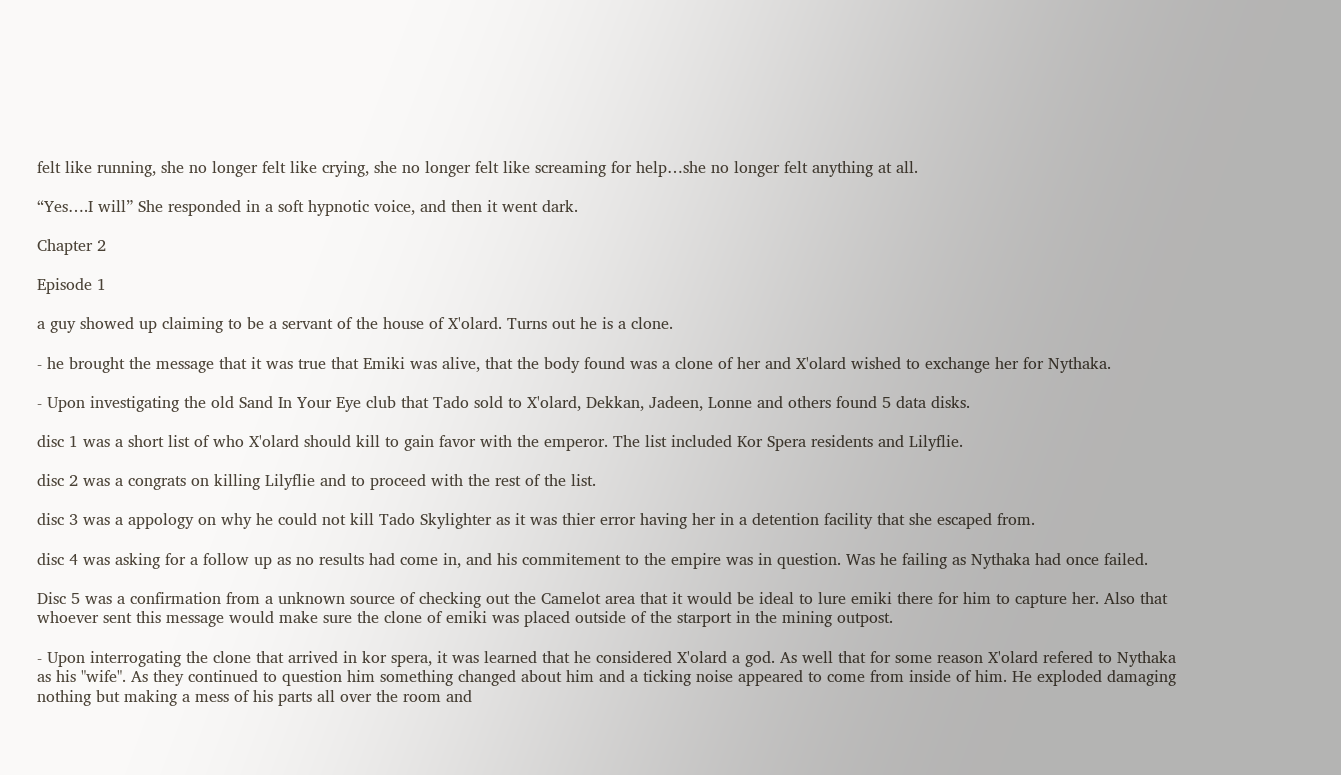felt like running, she no longer felt like crying, she no longer felt like screaming for help…she no longer felt anything at all.

“Yes….I will” She responded in a soft hypnotic voice, and then it went dark.

Chapter 2

Episode 1

a guy showed up claiming to be a servant of the house of X'olard. Turns out he is a clone.

- he brought the message that it was true that Emiki was alive, that the body found was a clone of her and X'olard wished to exchange her for Nythaka.

- Upon investigating the old Sand In Your Eye club that Tado sold to X'olard, Dekkan, Jadeen, Lonne and others found 5 data disks.

disc 1 was a short list of who X'olard should kill to gain favor with the emperor. The list included Kor Spera residents and Lilyflie.

disc 2 was a congrats on killing Lilyflie and to proceed with the rest of the list.

disc 3 was a appology on why he could not kill Tado Skylighter as it was thier error having her in a detention facility that she escaped from.

disc 4 was asking for a follow up as no results had come in, and his commitement to the empire was in question. Was he failing as Nythaka had once failed.

Disc 5 was a confirmation from a unknown source of checking out the Camelot area that it would be ideal to lure emiki there for him to capture her. Also that whoever sent this message would make sure the clone of emiki was placed outside of the starport in the mining outpost.

- Upon interrogating the clone that arrived in kor spera, it was learned that he considered X'olard a god. As well that for some reason X'olard refered to Nythaka as his "wife". As they continued to question him something changed about him and a ticking noise appeared to come from inside of him. He exploded damaging nothing but making a mess of his parts all over the room and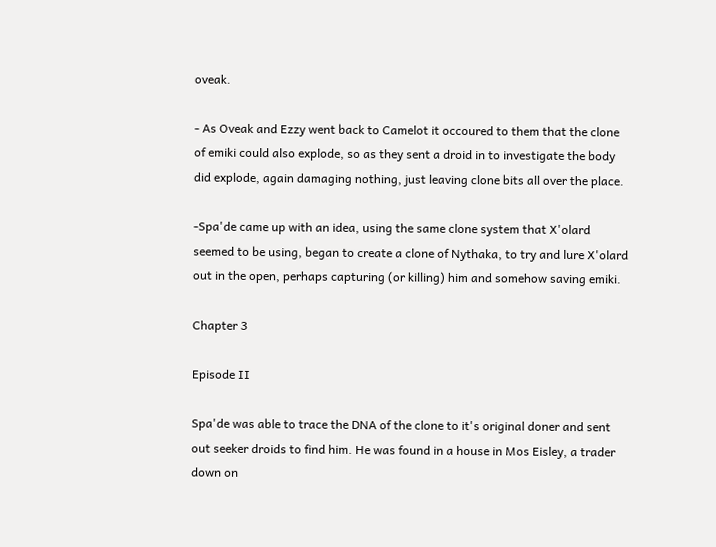oveak.

- As Oveak and Ezzy went back to Camelot it occoured to them that the clone of emiki could also explode, so as they sent a droid in to investigate the body did explode, again damaging nothing, just leaving clone bits all over the place.

-Spa'de came up with an idea, using the same clone system that X'olard seemed to be using, began to create a clone of Nythaka, to try and lure X'olard out in the open, perhaps capturing (or killing) him and somehow saving emiki.

Chapter 3

Episode II

Spa'de was able to trace the DNA of the clone to it's original doner and sent out seeker droids to find him. He was found in a house in Mos Eisley, a trader down on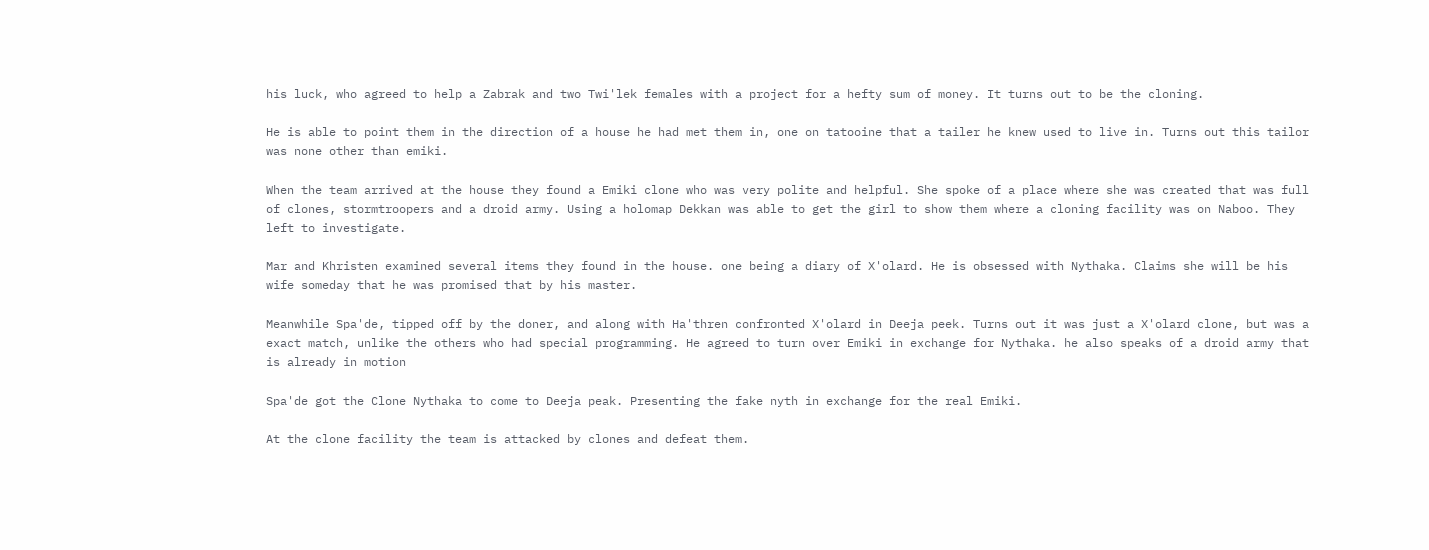his luck, who agreed to help a Zabrak and two Twi'lek females with a project for a hefty sum of money. It turns out to be the cloning.

He is able to point them in the direction of a house he had met them in, one on tatooine that a tailer he knew used to live in. Turns out this tailor was none other than emiki.

When the team arrived at the house they found a Emiki clone who was very polite and helpful. She spoke of a place where she was created that was full of clones, stormtroopers and a droid army. Using a holomap Dekkan was able to get the girl to show them where a cloning facility was on Naboo. They left to investigate.

Mar and Khristen examined several items they found in the house. one being a diary of X'olard. He is obsessed with Nythaka. Claims she will be his wife someday that he was promised that by his master.

Meanwhile Spa'de, tipped off by the doner, and along with Ha'thren confronted X'olard in Deeja peek. Turns out it was just a X'olard clone, but was a exact match, unlike the others who had special programming. He agreed to turn over Emiki in exchange for Nythaka. he also speaks of a droid army that is already in motion

Spa'de got the Clone Nythaka to come to Deeja peak. Presenting the fake nyth in exchange for the real Emiki.

At the clone facility the team is attacked by clones and defeat them.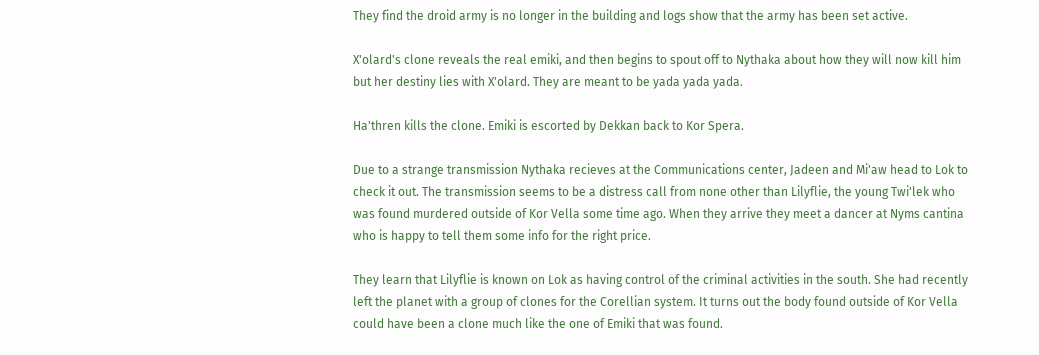They find the droid army is no longer in the building and logs show that the army has been set active.

X'olard's clone reveals the real emiki, and then begins to spout off to Nythaka about how they will now kill him but her destiny lies with X'olard. They are meant to be yada yada yada.

Ha'thren kills the clone. Emiki is escorted by Dekkan back to Kor Spera.

Due to a strange transmission Nythaka recieves at the Communications center, Jadeen and Mi'aw head to Lok to check it out. The transmission seems to be a distress call from none other than Lilyflie, the young Twi'lek who was found murdered outside of Kor Vella some time ago. When they arrive they meet a dancer at Nyms cantina who is happy to tell them some info for the right price.

They learn that Lilyflie is known on Lok as having control of the criminal activities in the south. She had recently left the planet with a group of clones for the Corellian system. It turns out the body found outside of Kor Vella could have been a clone much like the one of Emiki that was found.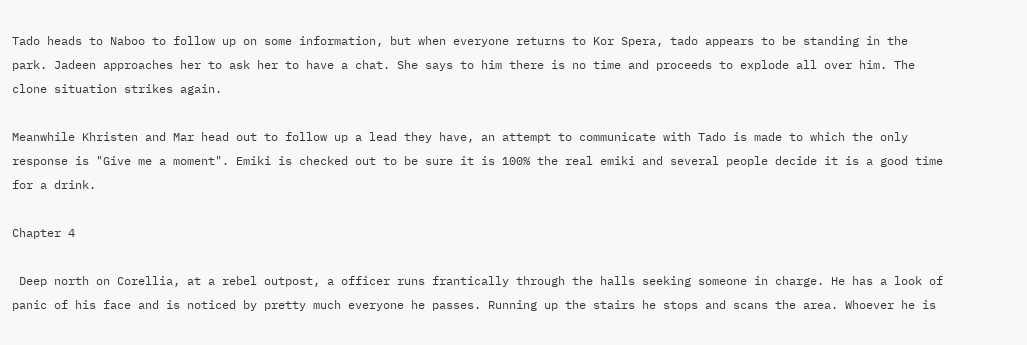Tado heads to Naboo to follow up on some information, but when everyone returns to Kor Spera, tado appears to be standing in the park. Jadeen approaches her to ask her to have a chat. She says to him there is no time and proceeds to explode all over him. The clone situation strikes again.

Meanwhile Khristen and Mar head out to follow up a lead they have, an attempt to communicate with Tado is made to which the only response is "Give me a moment". Emiki is checked out to be sure it is 100% the real emiki and several people decide it is a good time for a drink.

Chapter 4

 Deep north on Corellia, at a rebel outpost, a officer runs frantically through the halls seeking someone in charge. He has a look of panic of his face and is noticed by pretty much everyone he passes. Running up the stairs he stops and scans the area. Whoever he is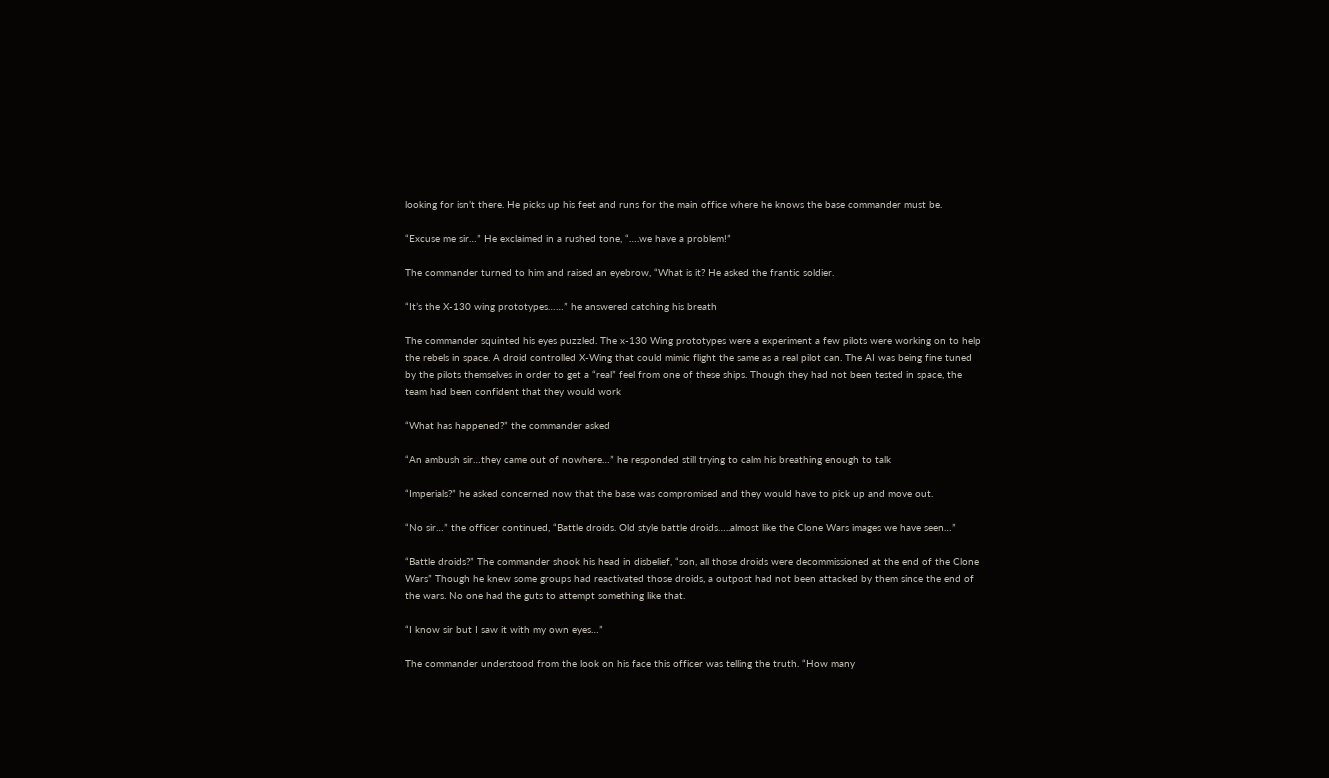looking for isn’t there. He picks up his feet and runs for the main office where he knows the base commander must be.

“Excuse me sir…” He exclaimed in a rushed tone, “….we have a problem!”

The commander turned to him and raised an eyebrow, “What is it? He asked the frantic soldier.

“It’s the X-130 wing prototypes……” he answered catching his breath

The commander squinted his eyes puzzled. The x-130 Wing prototypes were a experiment a few pilots were working on to help the rebels in space. A droid controlled X-Wing that could mimic flight the same as a real pilot can. The AI was being fine tuned by the pilots themselves in order to get a “real” feel from one of these ships. Though they had not been tested in space, the team had been confident that they would work

“What has happened?” the commander asked

“An ambush sir…they came out of nowhere…” he responded still trying to calm his breathing enough to talk

“Imperials?” he asked concerned now that the base was compromised and they would have to pick up and move out.

“No sir…” the officer continued, “Battle droids. Old style battle droids…..almost like the Clone Wars images we have seen…”

“Battle droids?” The commander shook his head in disbelief, “son, all those droids were decommissioned at the end of the Clone Wars” Though he knew some groups had reactivated those droids, a outpost had not been attacked by them since the end of the wars. No one had the guts to attempt something like that.

“I know sir but I saw it with my own eyes…”

The commander understood from the look on his face this officer was telling the truth. “How many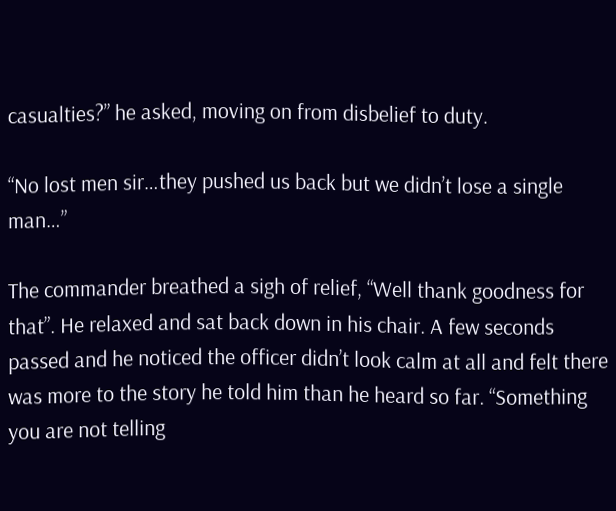casualties?” he asked, moving on from disbelief to duty.

“No lost men sir…they pushed us back but we didn’t lose a single man…”

The commander breathed a sigh of relief, “Well thank goodness for that”. He relaxed and sat back down in his chair. A few seconds passed and he noticed the officer didn’t look calm at all and felt there was more to the story he told him than he heard so far. “Something you are not telling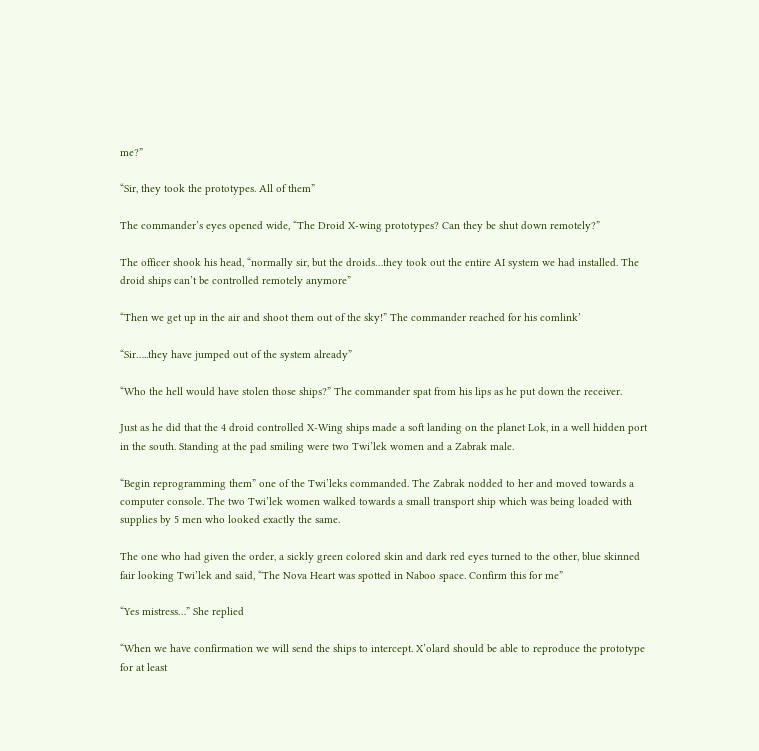me?”

“Sir, they took the prototypes. All of them”

The commander’s eyes opened wide, “The Droid X-wing prototypes? Can they be shut down remotely?”

The officer shook his head, “normally sir, but the droids…they took out the entire AI system we had installed. The droid ships can’t be controlled remotely anymore”

“Then we get up in the air and shoot them out of the sky!” The commander reached for his comlink’

“Sir…..they have jumped out of the system already”

“Who the hell would have stolen those ships?” The commander spat from his lips as he put down the receiver.

Just as he did that the 4 droid controlled X-Wing ships made a soft landing on the planet Lok, in a well hidden port in the south. Standing at the pad smiling were two Twi’lek women and a Zabrak male.

“Begin reprogramming them” one of the Twi’leks commanded. The Zabrak nodded to her and moved towards a computer console. The two Twi’lek women walked towards a small transport ship which was being loaded with supplies by 5 men who looked exactly the same.

The one who had given the order, a sickly green colored skin and dark red eyes turned to the other, blue skinned fair looking Twi’lek and said, “The Nova Heart was spotted in Naboo space. Confirm this for me”

“Yes mistress…” She replied

“When we have confirmation we will send the ships to intercept. X’olard should be able to reproduce the prototype for at least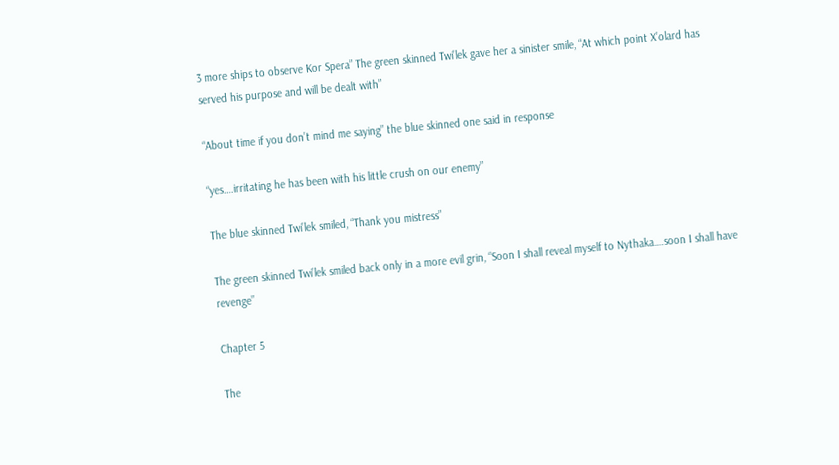3 more ships to observe Kor Spera” The green skinned Twi’lek gave her a sinister smile, “At which point X’olard has served his purpose and will be dealt with”

“About time if you don’t mind me saying” the blue skinned one said in response

“yes….irritating he has been with his little crush on our enemy”

The blue skinned Twi’lek smiled, “Thank you mistress”

The green skinned Twi’lek smiled back only in a more evil grin, “Soon I shall reveal myself to Nythaka….soon I shall have revenge”

Chapter 5

The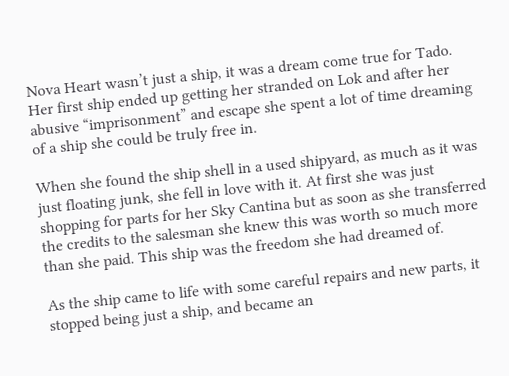Nova Heart wasn’t just a ship, it was a dream come true for Tado. Her first ship ended up getting her stranded on Lok and after her abusive “imprisonment” and escape she spent a lot of time dreaming of a ship she could be truly free in.

When she found the ship shell in a used shipyard, as much as it was just floating junk, she fell in love with it. At first she was just shopping for parts for her Sky Cantina but as soon as she transferred the credits to the salesman she knew this was worth so much more than she paid. This ship was the freedom she had dreamed of.

As the ship came to life with some careful repairs and new parts, it stopped being just a ship, and became an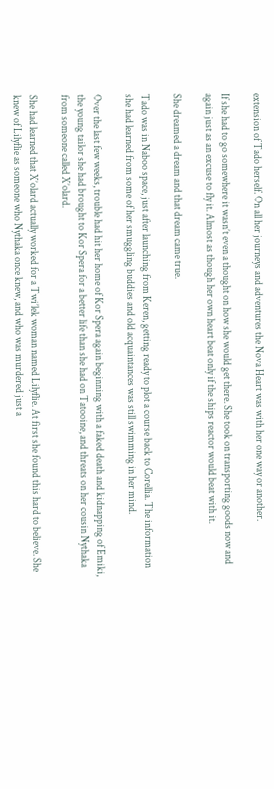extension of Tado herself. On all her journeys and adventures the Nova Heart was with her one way or another.

If she had to go somewhere it wasn’t even a thought on how she would get there. She took on transporting goods now and again just as an excuse to fly it. Almost as though her own heart beat only if the ships reactor would beat with it.

She dreamed a dream and that dream came true.

Tado was in Naboo space, just after launching from Keren, getting ready to plot a course back to Corellia. The information she had learned from some of her smuggling buddies and old acquaintances was still swimming in her mind.

Over the last few weeks, trouble had hit her home of Kor Spera again beginning with a faked death and kidnapping of Emiki, the young tailor she had brought to Kor Spera for a better life than she had on Tatooine, and threats on her cousin Nythaka from someone called X’olard.

She had learned that X’olard actually worked for a Twi’lek woman named Lilyflie. At first she found this hard to believe. She knew of Lilyflie as someone who Nythaka once knew, and who was murdered just a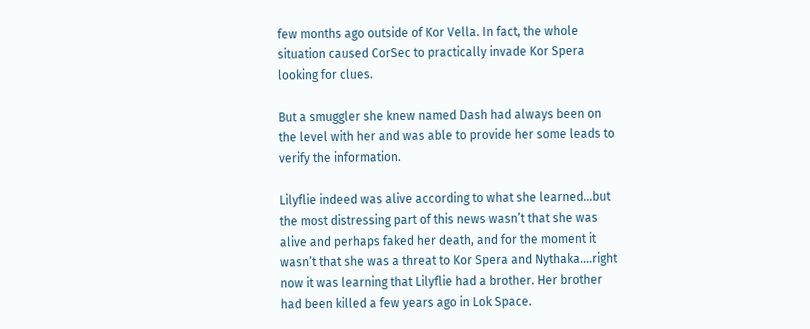few months ago outside of Kor Vella. In fact, the whole situation caused CorSec to practically invade Kor Spera looking for clues.

But a smuggler she knew named Dash had always been on the level with her and was able to provide her some leads to verify the information.

Lilyflie indeed was alive according to what she learned…but the most distressing part of this news wasn’t that she was alive and perhaps faked her death, and for the moment it wasn’t that she was a threat to Kor Spera and Nythaka….right now it was learning that Lilyflie had a brother. Her brother had been killed a few years ago in Lok Space.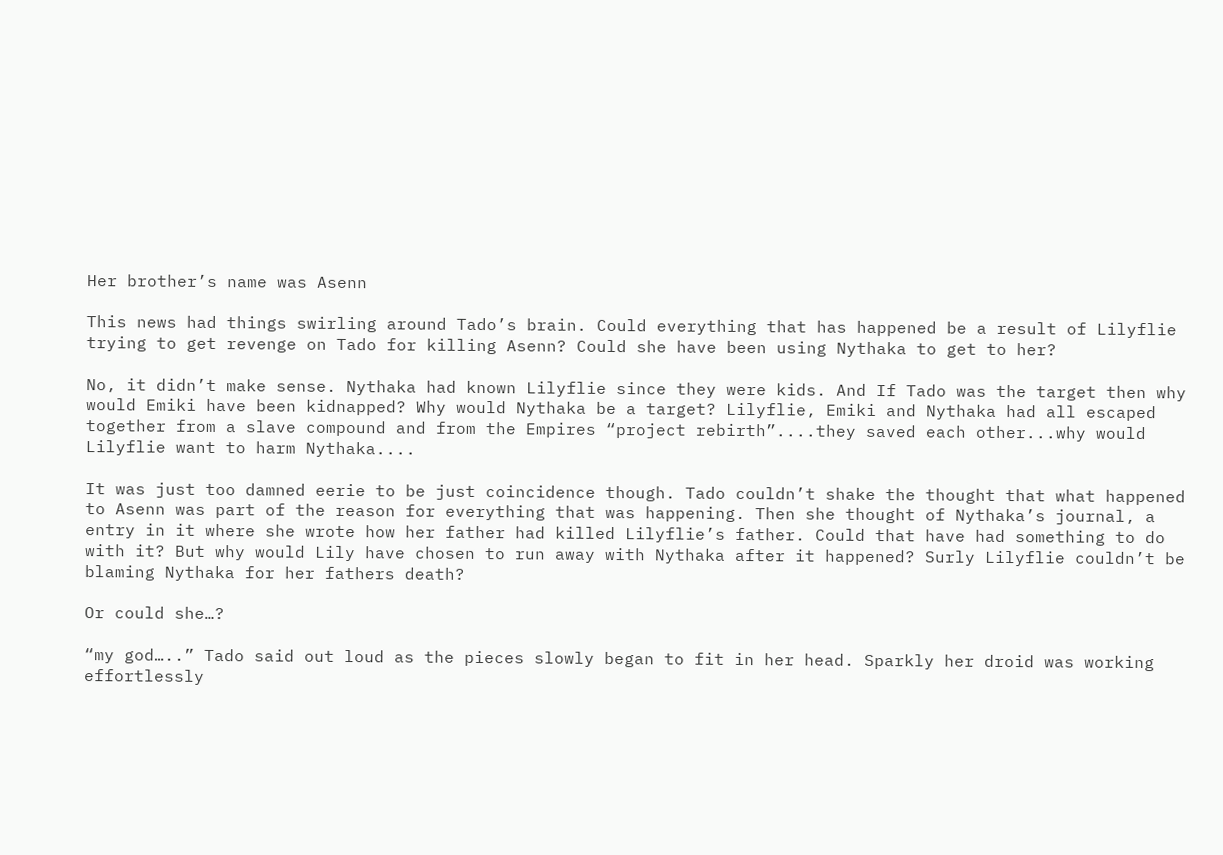Her brother’s name was Asenn

This news had things swirling around Tado’s brain. Could everything that has happened be a result of Lilyflie trying to get revenge on Tado for killing Asenn? Could she have been using Nythaka to get to her?

No, it didn’t make sense. Nythaka had known Lilyflie since they were kids. And If Tado was the target then why would Emiki have been kidnapped? Why would Nythaka be a target? Lilyflie, Emiki and Nythaka had all escaped together from a slave compound and from the Empires “project rebirth”....they saved each other...why would Lilyflie want to harm Nythaka....

It was just too damned eerie to be just coincidence though. Tado couldn’t shake the thought that what happened to Asenn was part of the reason for everything that was happening. Then she thought of Nythaka’s journal, a entry in it where she wrote how her father had killed Lilyflie’s father. Could that have had something to do with it? But why would Lily have chosen to run away with Nythaka after it happened? Surly Lilyflie couldn’t be blaming Nythaka for her fathers death?

Or could she…?

“my god…..” Tado said out loud as the pieces slowly began to fit in her head. Sparkly her droid was working effortlessly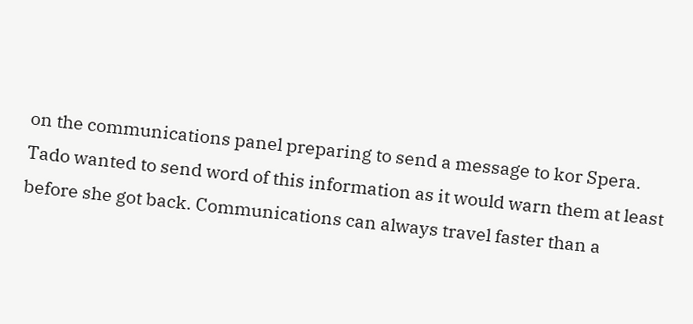on the communications panel preparing to send a message to kor Spera. Tado wanted to send word of this information as it would warn them at least before she got back. Communications can always travel faster than a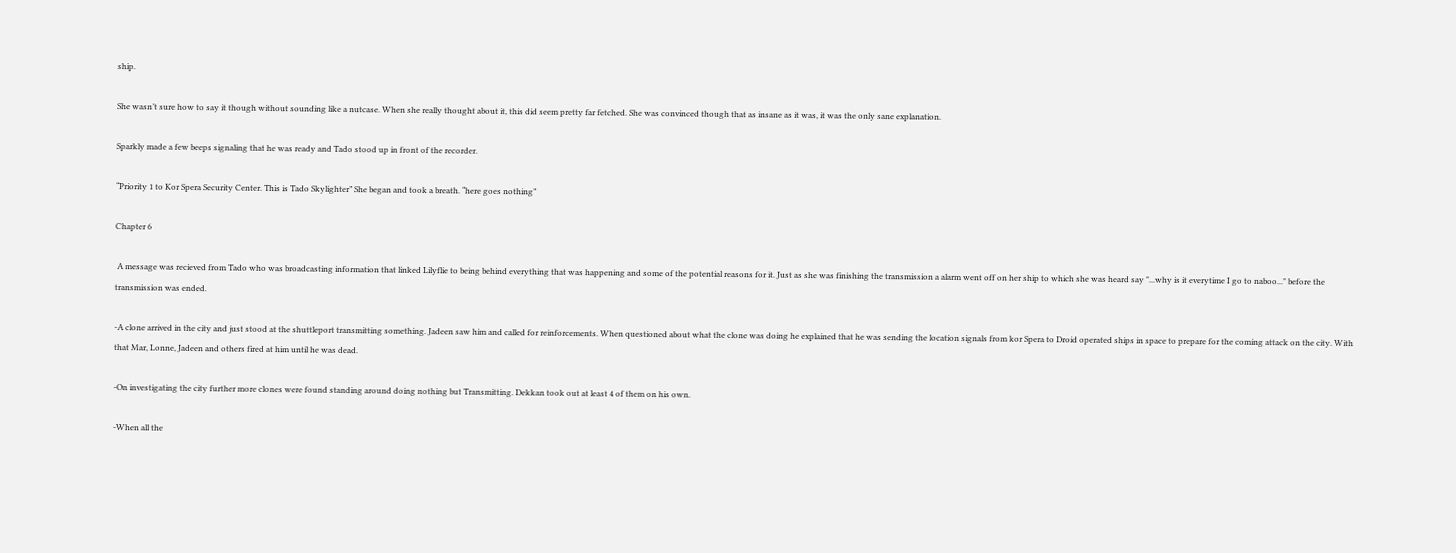ship.

She wasn’t sure how to say it though without sounding like a nutcase. When she really thought about it, this did seem pretty far fetched. She was convinced though that as insane as it was, it was the only sane explanation.

Sparkly made a few beeps signaling that he was ready and Tado stood up in front of the recorder.

“Priority 1 to Kor Spera Security Center. This is Tado Skylighter” She began and took a breath. “here goes nothing”

Chapter 6

 A message was recieved from Tado who was broadcasting information that linked Lilyflie to being behind everything that was happening and some of the potential reasons for it. Just as she was finishing the transmission a alarm went off on her ship to which she was heard say "...why is it everytime I go to naboo..." before the transmission was ended.

-A clone arrived in the city and just stood at the shuttleport transmitting something. Jadeen saw him and called for reinforcements. When questioned about what the clone was doing he explained that he was sending the location signals from kor Spera to Droid operated ships in space to prepare for the coming attack on the city. With that Mar, Lonne, Jadeen and others fired at him until he was dead.

-On investigating the city further more clones were found standing around doing nothing but Transmitting. Dekkan took out at least 4 of them on his own.

-When all the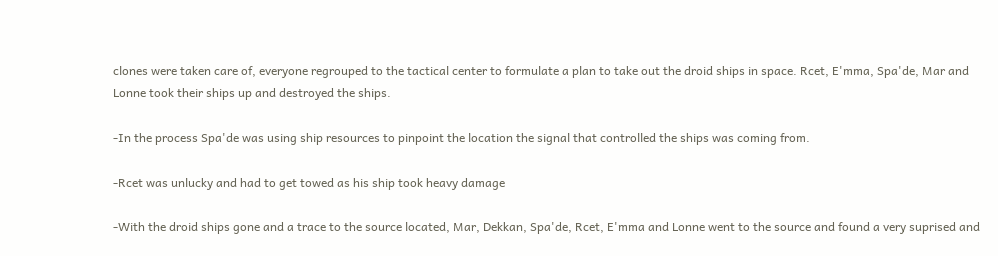clones were taken care of, everyone regrouped to the tactical center to formulate a plan to take out the droid ships in space. Rcet, E'mma, Spa'de, Mar and Lonne took their ships up and destroyed the ships.

-In the process Spa'de was using ship resources to pinpoint the location the signal that controlled the ships was coming from.

-Rcet was unlucky and had to get towed as his ship took heavy damage

-With the droid ships gone and a trace to the source located, Mar, Dekkan, Spa'de, Rcet, E'mma and Lonne went to the source and found a very suprised and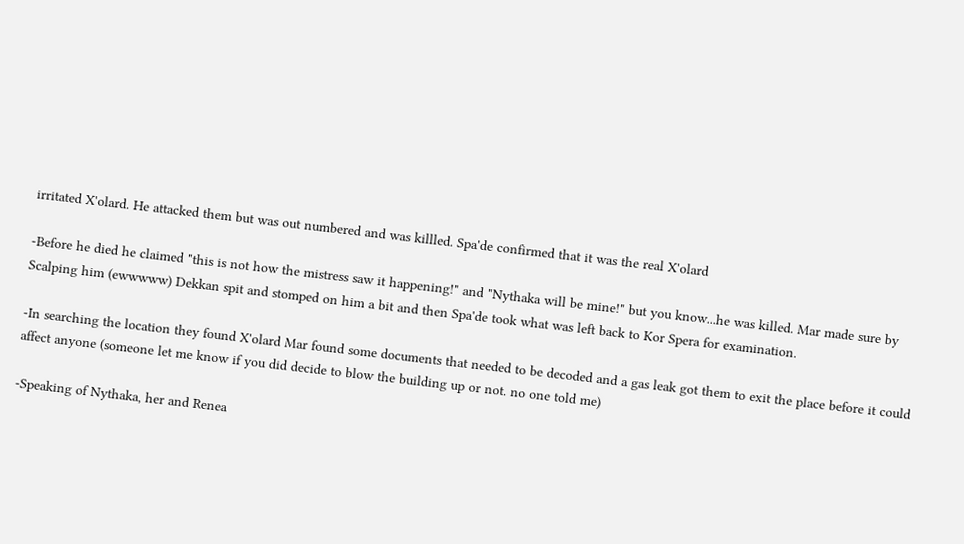irritated X'olard. He attacked them but was out numbered and was killled. Spa'de confirmed that it was the real X'olard

-Before he died he claimed "this is not how the mistress saw it happening!" and "Nythaka will be mine!" but you know...he was killed. Mar made sure by Scalping him (ewwwww) Dekkan spit and stomped on him a bit and then Spa'de took what was left back to Kor Spera for examination.

-In searching the location they found X'olard Mar found some documents that needed to be decoded and a gas leak got them to exit the place before it could affect anyone (someone let me know if you did decide to blow the building up or not. no one told me)

-Speaking of Nythaka, her and Renea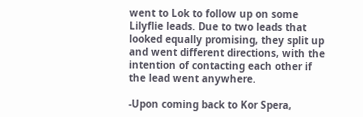went to Lok to follow up on some Lilyflie leads. Due to two leads that looked equally promising, they split up and went different directions, with the intention of contacting each other if the lead went anywhere.

-Upon coming back to Kor Spera,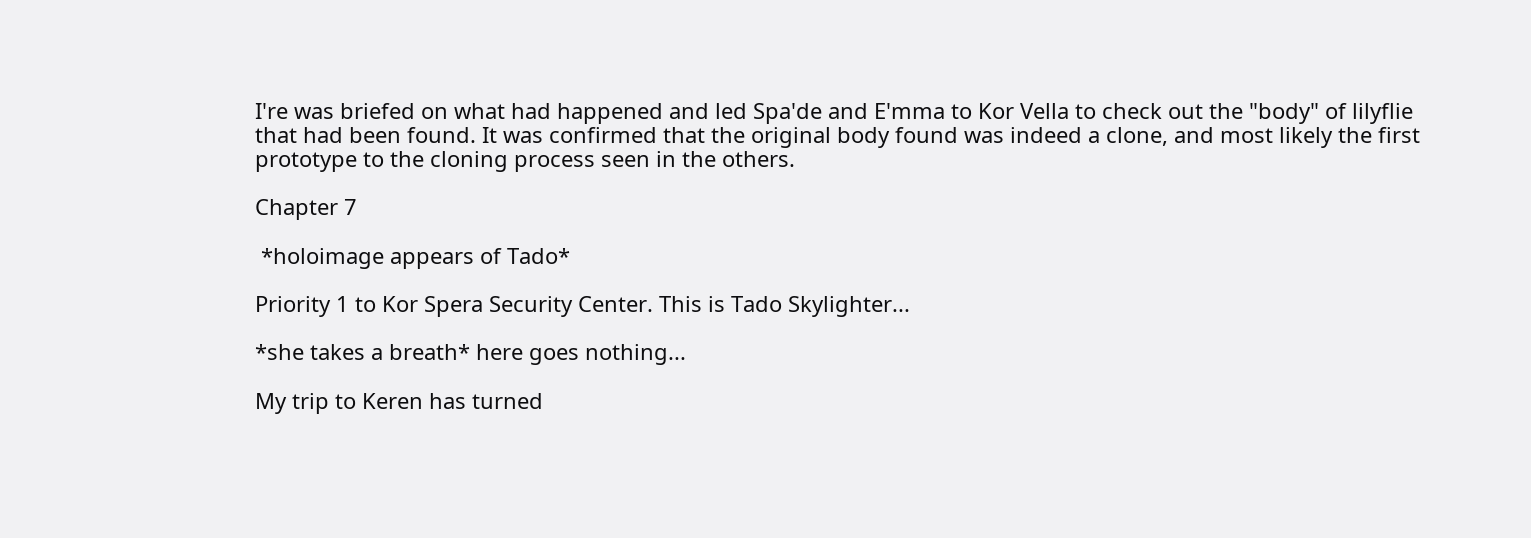I're was briefed on what had happened and led Spa'de and E'mma to Kor Vella to check out the "body" of lilyflie that had been found. It was confirmed that the original body found was indeed a clone, and most likely the first prototype to the cloning process seen in the others.

Chapter 7

 *holoimage appears of Tado*

Priority 1 to Kor Spera Security Center. This is Tado Skylighter...

*she takes a breath* here goes nothing...

My trip to Keren has turned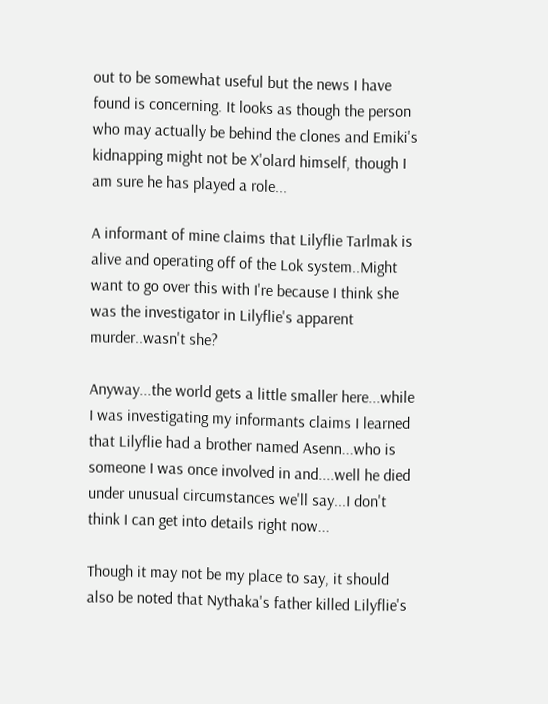out to be somewhat useful but the news I have found is concerning. It looks as though the person who may actually be behind the clones and Emiki's kidnapping might not be X'olard himself, though I am sure he has played a role...

A informant of mine claims that Lilyflie Tarlmak is alive and operating off of the Lok system..Might want to go over this with I're because I think she was the investigator in Lilyflie's apparent murder..wasn't she?

Anyway...the world gets a little smaller here...while I was investigating my informants claims I learned that Lilyflie had a brother named Asenn...who is someone I was once involved in and....well he died under unusual circumstances we'll say...I don't think I can get into details right now...

Though it may not be my place to say, it should also be noted that Nythaka's father killed Lilyflie's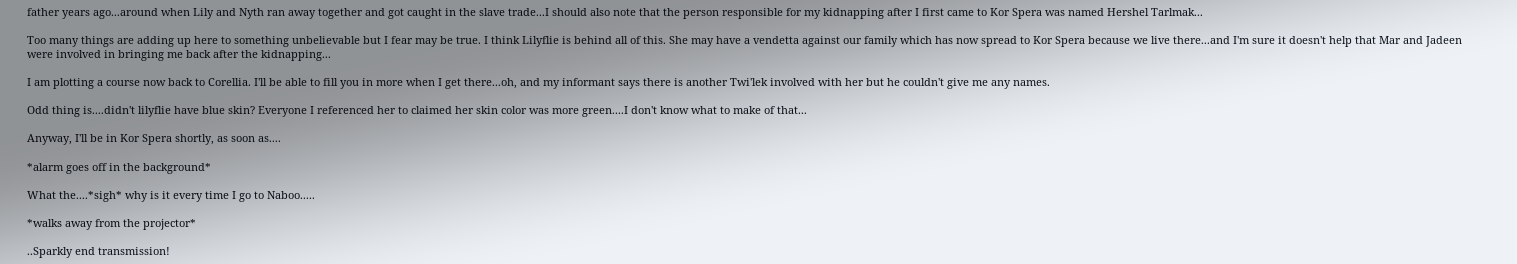father years ago...around when Lily and Nyth ran away together and got caught in the slave trade...I should also note that the person responsible for my kidnapping after I first came to Kor Spera was named Hershel Tarlmak...

Too many things are adding up here to something unbelievable but I fear may be true. I think Lilyflie is behind all of this. She may have a vendetta against our family which has now spread to Kor Spera because we live there...and I'm sure it doesn't help that Mar and Jadeen were involved in bringing me back after the kidnapping...

I am plotting a course now back to Corellia. I'll be able to fill you in more when I get there...oh, and my informant says there is another Twi'lek involved with her but he couldn't give me any names.

Odd thing is....didn't lilyflie have blue skin? Everyone I referenced her to claimed her skin color was more green....I don't know what to make of that...

Anyway, I'll be in Kor Spera shortly, as soon as....

*alarm goes off in the background*

What the....*sigh* why is it every time I go to Naboo.....

*walks away from the projector*

..Sparkly end transmission!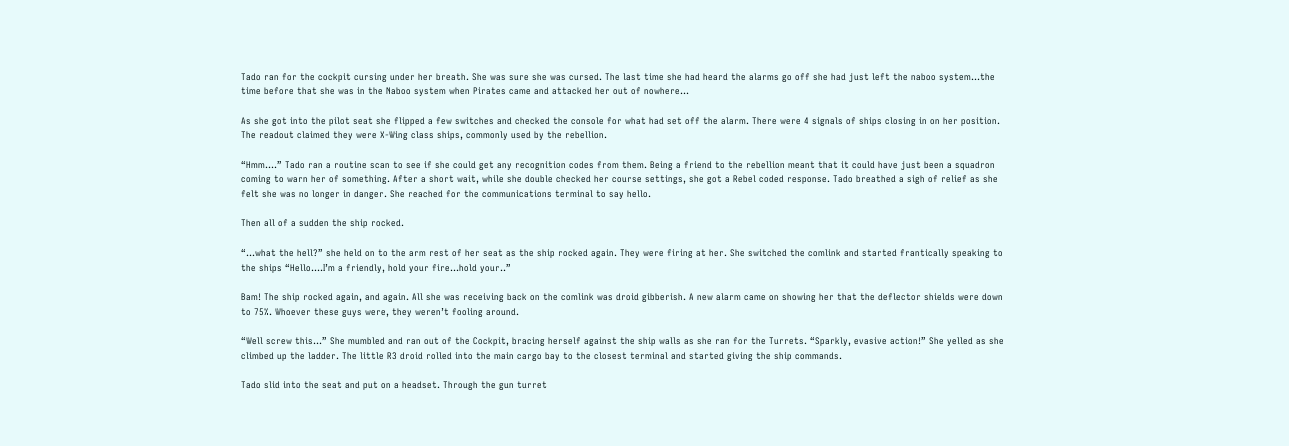Tado ran for the cockpit cursing under her breath. She was sure she was cursed. The last time she had heard the alarms go off she had just left the naboo system…the time before that she was in the Naboo system when Pirates came and attacked her out of nowhere…

As she got into the pilot seat she flipped a few switches and checked the console for what had set off the alarm. There were 4 signals of ships closing in on her position. The readout claimed they were X-Wing class ships, commonly used by the rebellion.

“Hmm….” Tado ran a routine scan to see if she could get any recognition codes from them. Being a friend to the rebellion meant that it could have just been a squadron coming to warn her of something. After a short wait, while she double checked her course settings, she got a Rebel coded response. Tado breathed a sigh of relief as she felt she was no longer in danger. She reached for the communications terminal to say hello.

Then all of a sudden the ship rocked.

“…what the hell?” she held on to the arm rest of her seat as the ship rocked again. They were firing at her. She switched the comlink and started frantically speaking to the ships “Hello….I’m a friendly, hold your fire…hold your..”

Bam! The ship rocked again, and again. All she was receiving back on the comlink was droid gibberish. A new alarm came on showing her that the deflector shields were down to 75%. Whoever these guys were, they weren’t fooling around.

“Well screw this…” She mumbled and ran out of the Cockpit, bracing herself against the ship walls as she ran for the Turrets. “Sparkly, evasive action!” She yelled as she climbed up the ladder. The little R3 droid rolled into the main cargo bay to the closest terminal and started giving the ship commands.

Tado slid into the seat and put on a headset. Through the gun turret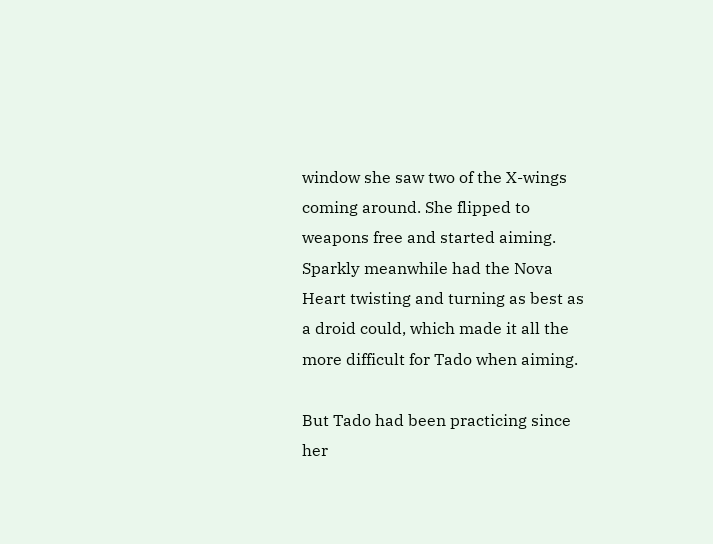window she saw two of the X-wings coming around. She flipped to weapons free and started aiming. Sparkly meanwhile had the Nova Heart twisting and turning as best as a droid could, which made it all the more difficult for Tado when aiming.

But Tado had been practicing since her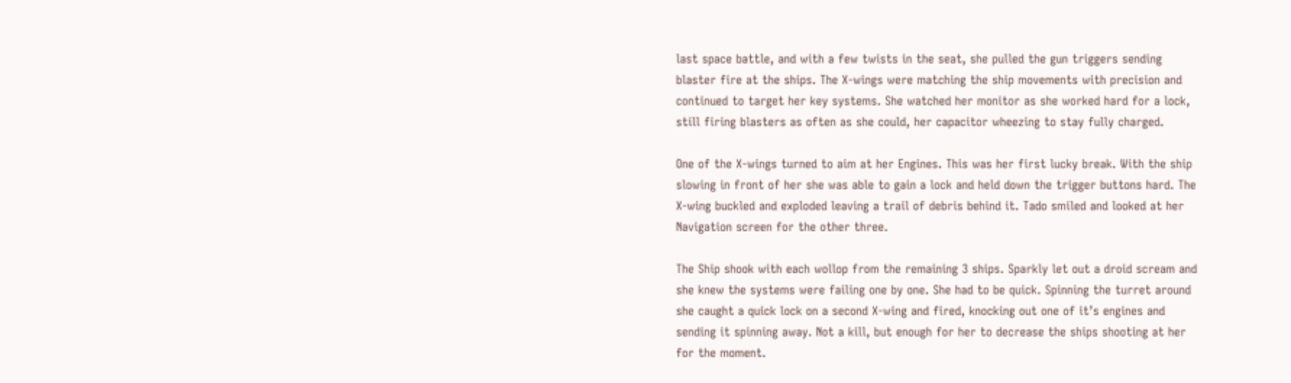last space battle, and with a few twists in the seat, she pulled the gun triggers sending blaster fire at the ships. The X-wings were matching the ship movements with precision and continued to target her key systems. She watched her monitor as she worked hard for a lock, still firing blasters as often as she could, her capacitor wheezing to stay fully charged.

One of the X-wings turned to aim at her Engines. This was her first lucky break. With the ship slowing in front of her she was able to gain a lock and held down the trigger buttons hard. The X-wing buckled and exploded leaving a trail of debris behind it. Tado smiled and looked at her Navigation screen for the other three.

The Ship shook with each wollop from the remaining 3 ships. Sparkly let out a droid scream and she knew the systems were failing one by one. She had to be quick. Spinning the turret around she caught a quick lock on a second X-wing and fired, knocking out one of it’s engines and sending it spinning away. Not a kill, but enough for her to decrease the ships shooting at her for the moment.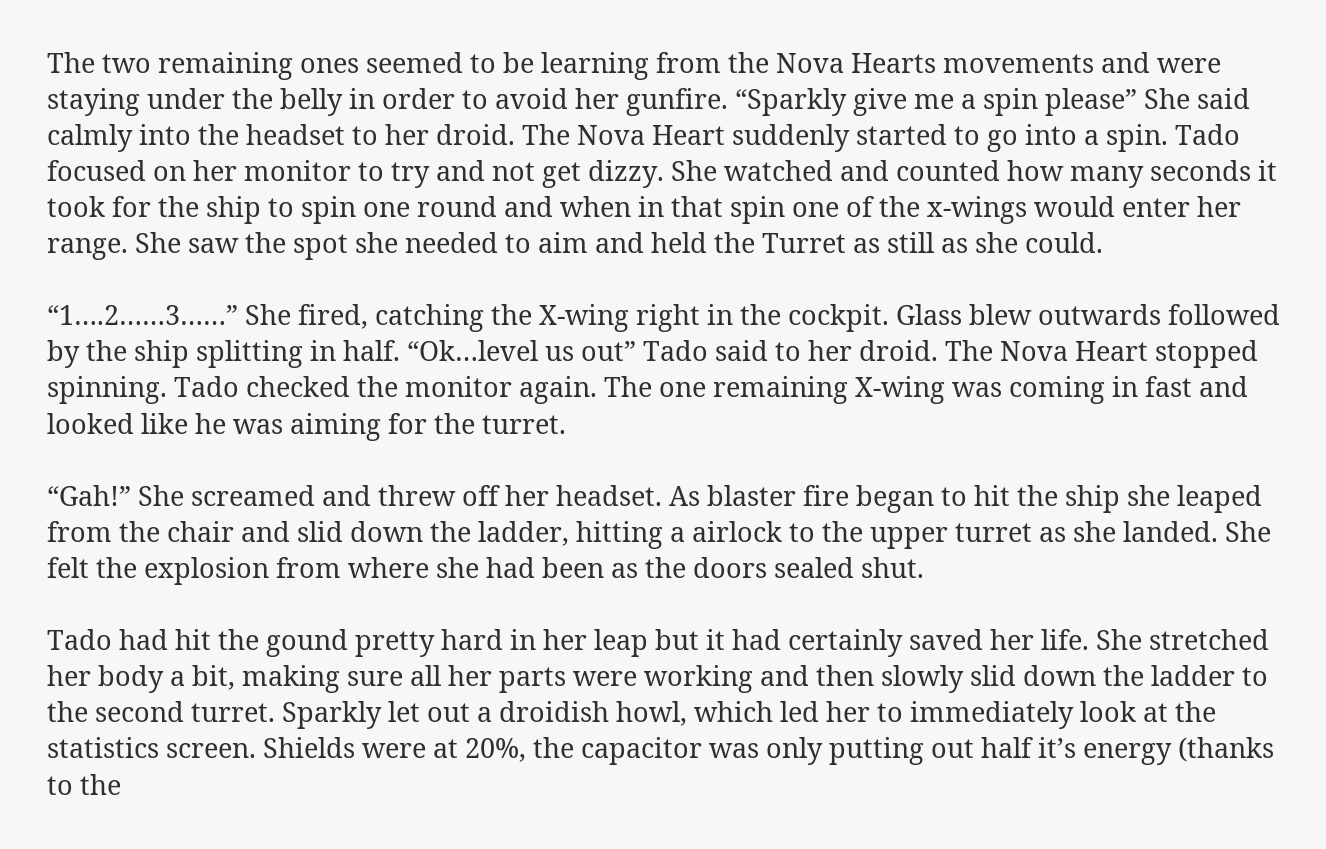The two remaining ones seemed to be learning from the Nova Hearts movements and were staying under the belly in order to avoid her gunfire. “Sparkly give me a spin please” She said calmly into the headset to her droid. The Nova Heart suddenly started to go into a spin. Tado focused on her monitor to try and not get dizzy. She watched and counted how many seconds it took for the ship to spin one round and when in that spin one of the x-wings would enter her range. She saw the spot she needed to aim and held the Turret as still as she could.

“1….2……3……” She fired, catching the X-wing right in the cockpit. Glass blew outwards followed by the ship splitting in half. “Ok…level us out” Tado said to her droid. The Nova Heart stopped spinning. Tado checked the monitor again. The one remaining X-wing was coming in fast and looked like he was aiming for the turret.

“Gah!” She screamed and threw off her headset. As blaster fire began to hit the ship she leaped from the chair and slid down the ladder, hitting a airlock to the upper turret as she landed. She felt the explosion from where she had been as the doors sealed shut.

Tado had hit the gound pretty hard in her leap but it had certainly saved her life. She stretched her body a bit, making sure all her parts were working and then slowly slid down the ladder to the second turret. Sparkly let out a droidish howl, which led her to immediately look at the statistics screen. Shields were at 20%, the capacitor was only putting out half it’s energy (thanks to the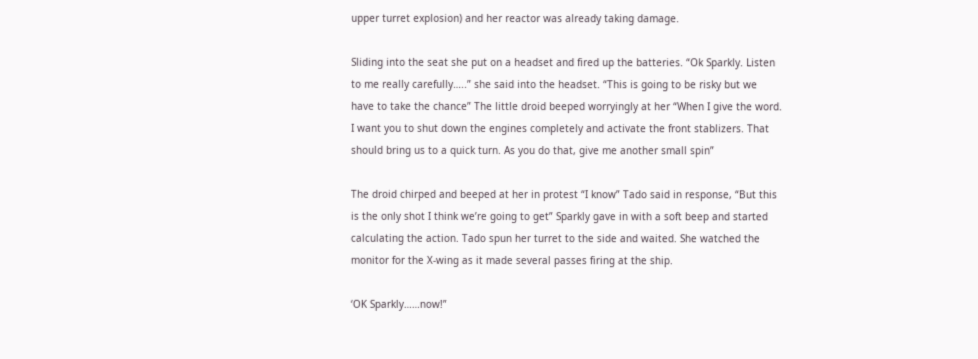upper turret explosion) and her reactor was already taking damage.

Sliding into the seat she put on a headset and fired up the batteries. “Ok Sparkly. Listen to me really carefully…..” she said into the headset. “This is going to be risky but we have to take the chance” The little droid beeped worryingly at her “When I give the word. I want you to shut down the engines completely and activate the front stablizers. That should bring us to a quick turn. As you do that, give me another small spin”

The droid chirped and beeped at her in protest “I know” Tado said in response, “But this is the only shot I think we’re going to get” Sparkly gave in with a soft beep and started calculating the action. Tado spun her turret to the side and waited. She watched the monitor for the X-wing as it made several passes firing at the ship.

‘OK Sparkly……now!”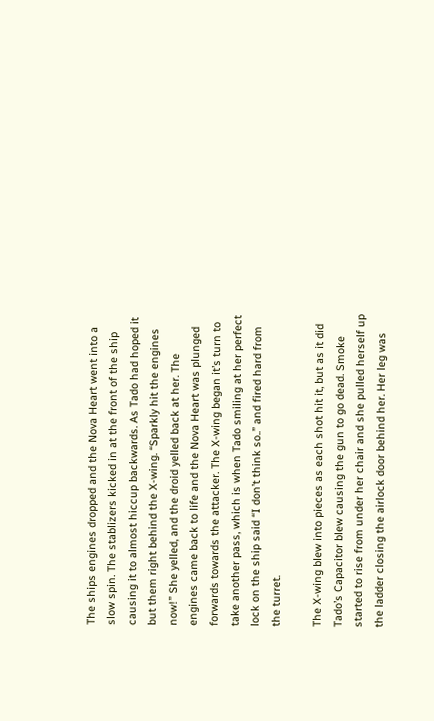The ships engines dropped and the Nova Heart went into a slow spin. The stablizers kicked in at the front of the ship causing it to almost hiccup backwards. As Tado had hoped it but them right behind the X-wing. “Sparkly hit the engines now!” She yelled, and the droid yelled back at her. The engines came back to life and the Nova Heart was plunged forwards towards the attacker. The X-wing began it’s turn to take another pass, which is when Tado smiling at her perfect lock on the ship said “I don’t think so..” and fired hard from the turret.

The X-wing blew into pieces as each shot hit it, but as it did Tado’s Capacitor blew causing the gun to go dead. Smoke started to rise from under her chair and she pulled herself up the ladder closing the airlock door behind her. Her leg was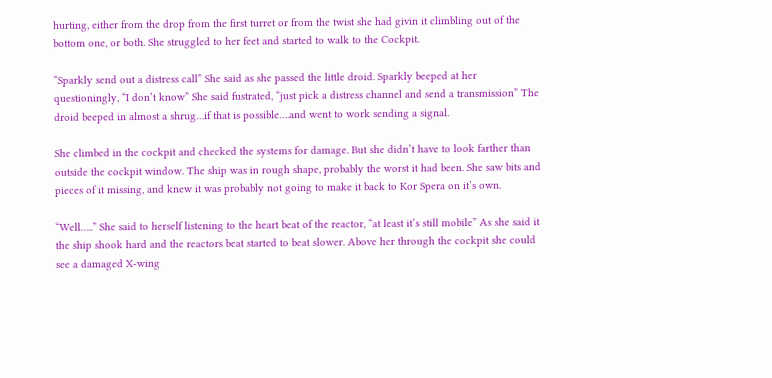hurting, either from the drop from the first turret or from the twist she had givin it climbling out of the bottom one, or both. She struggled to her feet and started to walk to the Cockpit.

“Sparkly send out a distress call” She said as she passed the little droid. Sparkly beeped at her questioningly, “I don’t know” She said fustrated, “just pick a distress channel and send a transmission” The droid beeped in almost a shrug…if that is possible….and went to work sending a signal.

She climbed in the cockpit and checked the systems for damage. But she didn’t have to look farther than outside the cockpit window. The ship was in rough shape, probably the worst it had been. She saw bits and pieces of it missing, and knew it was probably not going to make it back to Kor Spera on it’s own.

“Well…..” She said to herself listening to the heart beat of the reactor, “at least it’s still mobile” As she said it the ship shook hard and the reactors beat started to beat slower. Above her through the cockpit she could see a damaged X-wing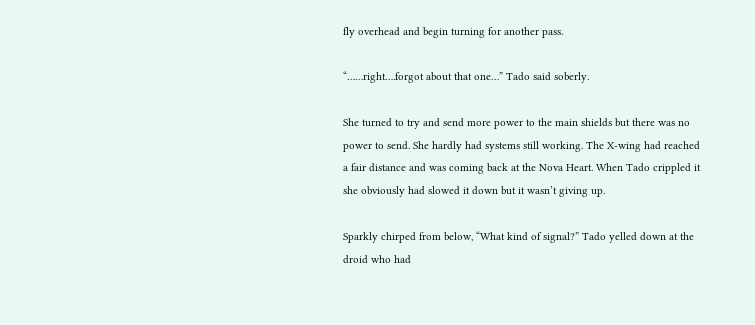fly overhead and begin turning for another pass.

“……right….forgot about that one…” Tado said soberly.

She turned to try and send more power to the main shields but there was no power to send. She hardly had systems still working. The X-wing had reached a fair distance and was coming back at the Nova Heart. When Tado crippled it she obviously had slowed it down but it wasn’t giving up.

Sparkly chirped from below, “What kind of signal?” Tado yelled down at the droid who had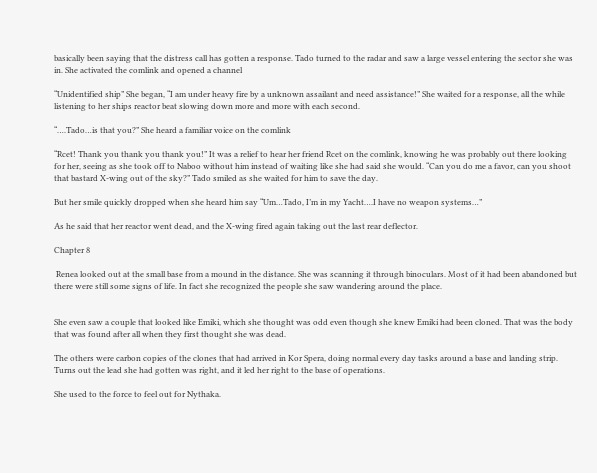basically been saying that the distress call has gotten a response. Tado turned to the radar and saw a large vessel entering the sector she was in. She activated the comlink and opened a channel

“Unidentified ship” She began, “I am under heavy fire by a unknown assailant and need assistance!” She waited for a response, all the while listening to her ships reactor beat slowing down more and more with each second.

“….Tado…is that you?” She heard a familiar voice on the comlink

“Rcet! Thank you thank you thank you!” It was a relief to hear her friend Rcet on the comlink, knowing he was probably out there looking for her, seeing as she took off to Naboo without him instead of waiting like she had said she would. “Can you do me a favor, can you shoot that bastard X-wing out of the sky?” Tado smiled as she waited for him to save the day.

But her smile quickly dropped when she heard him say “Um…Tado, I’m in my Yacht….I have no weapon systems…”

As he said that her reactor went dead, and the X-wing fired again taking out the last rear deflector.

Chapter 8

 Renea looked out at the small base from a mound in the distance. She was scanning it through binoculars. Most of it had been abandoned but there were still some signs of life. In fact she recognized the people she saw wandering around the place.


She even saw a couple that looked like Emiki, which she thought was odd even though she knew Emiki had been cloned. That was the body that was found after all when they first thought she was dead.

The others were carbon copies of the clones that had arrived in Kor Spera, doing normal every day tasks around a base and landing strip. Turns out the lead she had gotten was right, and it led her right to the base of operations.

She used to the force to feel out for Nythaka.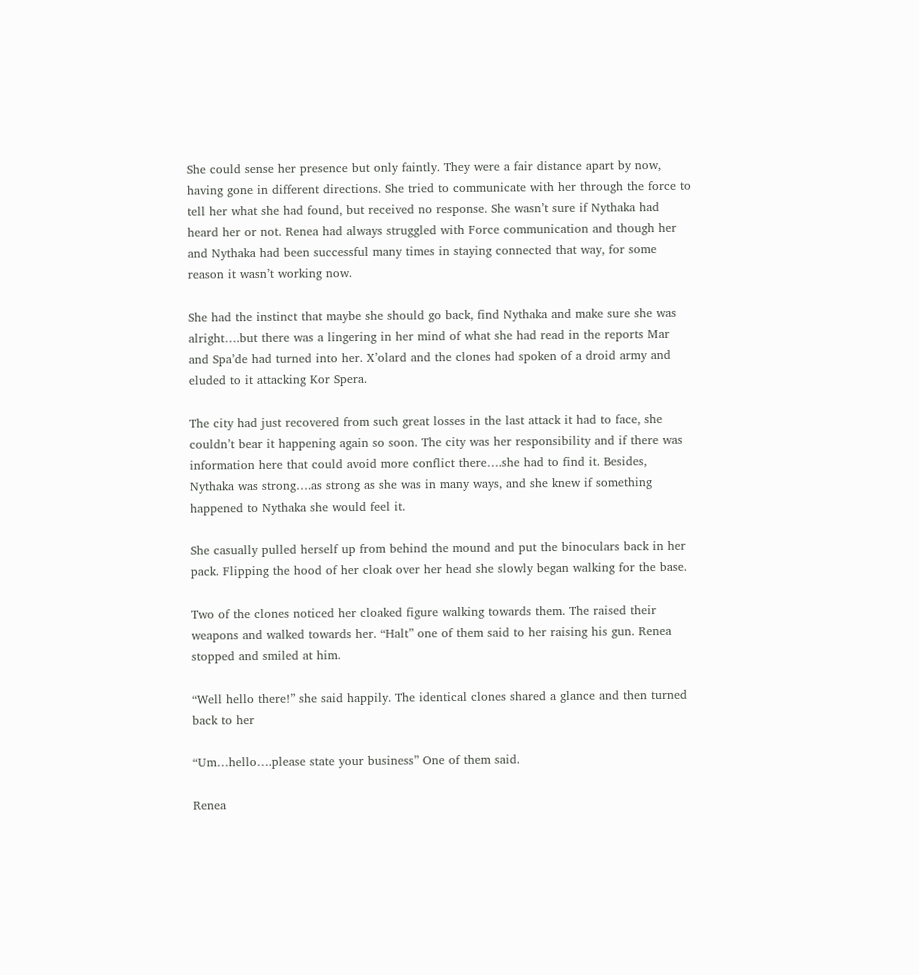She could sense her presence but only faintly. They were a fair distance apart by now, having gone in different directions. She tried to communicate with her through the force to tell her what she had found, but received no response. She wasn’t sure if Nythaka had heard her or not. Renea had always struggled with Force communication and though her and Nythaka had been successful many times in staying connected that way, for some reason it wasn’t working now.

She had the instinct that maybe she should go back, find Nythaka and make sure she was alright….but there was a lingering in her mind of what she had read in the reports Mar and Spa’de had turned into her. X’olard and the clones had spoken of a droid army and eluded to it attacking Kor Spera.

The city had just recovered from such great losses in the last attack it had to face, she couldn’t bear it happening again so soon. The city was her responsibility and if there was information here that could avoid more conflict there….she had to find it. Besides, Nythaka was strong….as strong as she was in many ways, and she knew if something happened to Nythaka she would feel it.

She casually pulled herself up from behind the mound and put the binoculars back in her pack. Flipping the hood of her cloak over her head she slowly began walking for the base.

Two of the clones noticed her cloaked figure walking towards them. The raised their weapons and walked towards her. “Halt” one of them said to her raising his gun. Renea stopped and smiled at him.

“Well hello there!” she said happily. The identical clones shared a glance and then turned back to her

“Um…hello….please state your business” One of them said.

Renea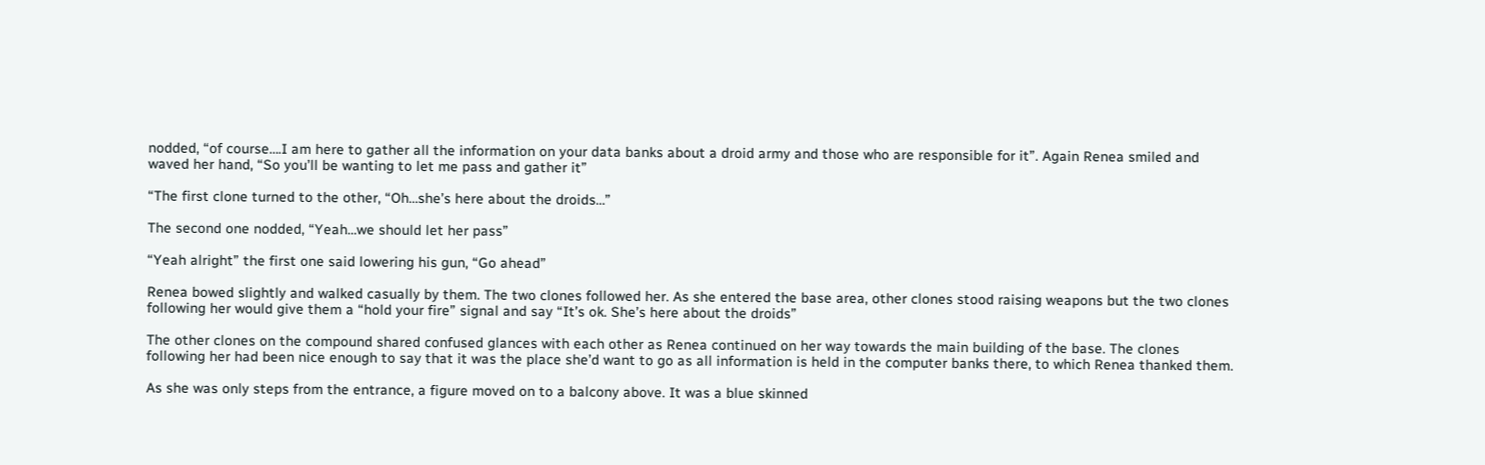nodded, “of course….I am here to gather all the information on your data banks about a droid army and those who are responsible for it”. Again Renea smiled and waved her hand, “So you’ll be wanting to let me pass and gather it”

“The first clone turned to the other, “Oh…she’s here about the droids…”

The second one nodded, “Yeah…we should let her pass”

“Yeah alright” the first one said lowering his gun, “Go ahead”

Renea bowed slightly and walked casually by them. The two clones followed her. As she entered the base area, other clones stood raising weapons but the two clones following her would give them a “hold your fire” signal and say “It’s ok. She’s here about the droids”

The other clones on the compound shared confused glances with each other as Renea continued on her way towards the main building of the base. The clones following her had been nice enough to say that it was the place she’d want to go as all information is held in the computer banks there, to which Renea thanked them.

As she was only steps from the entrance, a figure moved on to a balcony above. It was a blue skinned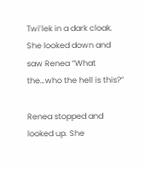Twi’lek in a dark cloak. She looked down and saw Renea “What the…who the hell is this?”

Renea stopped and looked up. She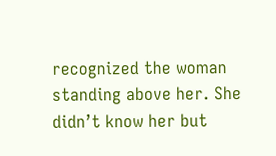recognized the woman standing above her. She didn’t know her but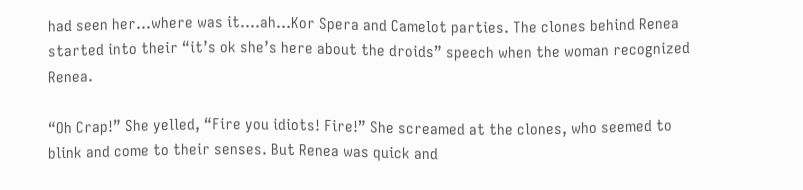had seen her…where was it….ah…Kor Spera and Camelot parties. The clones behind Renea started into their “it’s ok she’s here about the droids” speech when the woman recognized Renea.

“Oh Crap!” She yelled, “Fire you idiots! Fire!” She screamed at the clones, who seemed to blink and come to their senses. But Renea was quick and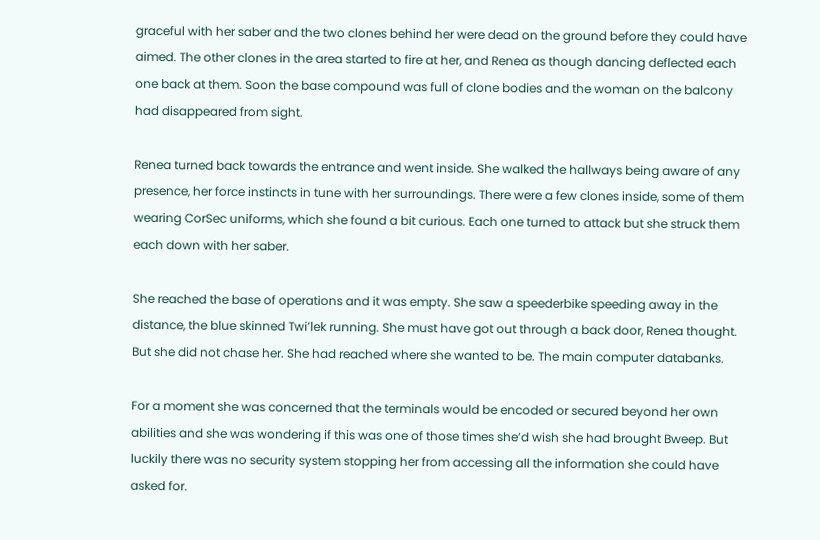graceful with her saber and the two clones behind her were dead on the ground before they could have aimed. The other clones in the area started to fire at her, and Renea as though dancing deflected each one back at them. Soon the base compound was full of clone bodies and the woman on the balcony had disappeared from sight.

Renea turned back towards the entrance and went inside. She walked the hallways being aware of any presence, her force instincts in tune with her surroundings. There were a few clones inside, some of them wearing CorSec uniforms, which she found a bit curious. Each one turned to attack but she struck them each down with her saber.

She reached the base of operations and it was empty. She saw a speederbike speeding away in the distance, the blue skinned Twi’lek running. She must have got out through a back door, Renea thought. But she did not chase her. She had reached where she wanted to be. The main computer databanks.

For a moment she was concerned that the terminals would be encoded or secured beyond her own abilities and she was wondering if this was one of those times she’d wish she had brought Bweep. But luckily there was no security system stopping her from accessing all the information she could have asked for.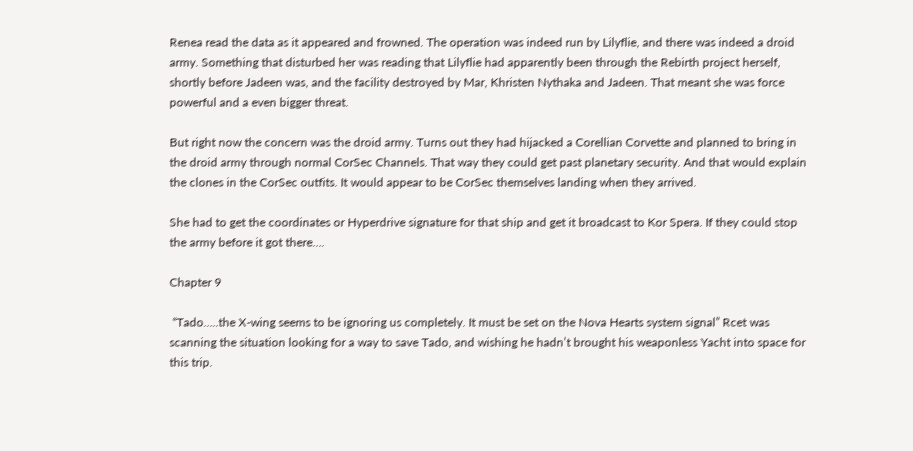Renea read the data as it appeared and frowned. The operation was indeed run by Lilyflie, and there was indeed a droid army. Something that disturbed her was reading that Lilyflie had apparently been through the Rebirth project herself, shortly before Jadeen was, and the facility destroyed by Mar, Khristen Nythaka and Jadeen. That meant she was force powerful and a even bigger threat.

But right now the concern was the droid army. Turns out they had hijacked a Corellian Corvette and planned to bring in the droid army through normal CorSec Channels. That way they could get past planetary security. And that would explain the clones in the CorSec outfits. It would appear to be CorSec themselves landing when they arrived.

She had to get the coordinates or Hyperdrive signature for that ship and get it broadcast to Kor Spera. If they could stop the army before it got there….

Chapter 9

 “Tado…..the X-wing seems to be ignoring us completely. It must be set on the Nova Hearts system signal” Rcet was scanning the situation looking for a way to save Tado, and wishing he hadn’t brought his weaponless Yacht into space for this trip.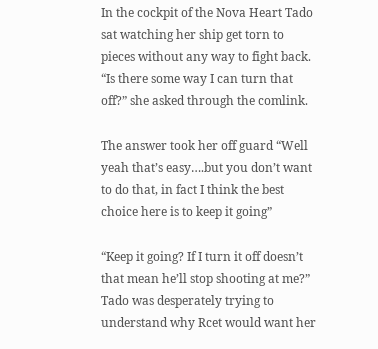In the cockpit of the Nova Heart Tado sat watching her ship get torn to pieces without any way to fight back. “Is there some way I can turn that off?” she asked through the comlink.

The answer took her off guard “Well yeah that’s easy….but you don’t want to do that, in fact I think the best choice here is to keep it going”

“Keep it going? If I turn it off doesn’t that mean he’ll stop shooting at me?” Tado was desperately trying to understand why Rcet would want her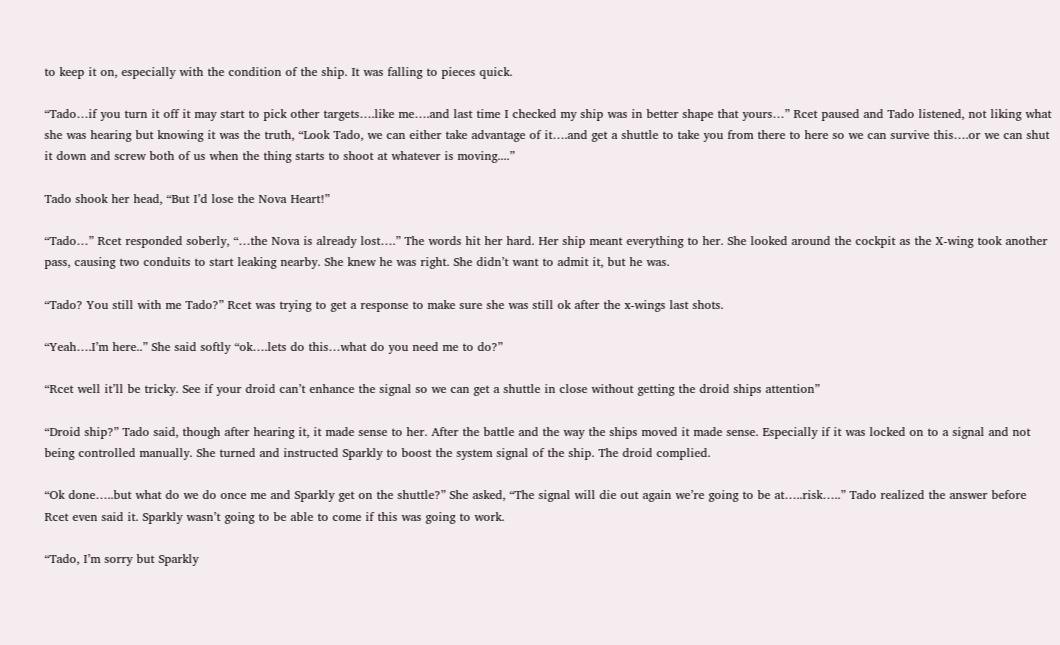to keep it on, especially with the condition of the ship. It was falling to pieces quick.

“Tado…if you turn it off it may start to pick other targets….like me….and last time I checked my ship was in better shape that yours…” Rcet paused and Tado listened, not liking what she was hearing but knowing it was the truth, “Look Tado, we can either take advantage of it….and get a shuttle to take you from there to here so we can survive this….or we can shut it down and screw both of us when the thing starts to shoot at whatever is moving....”

Tado shook her head, “But I’d lose the Nova Heart!”

“Tado…” Rcet responded soberly, “…the Nova is already lost….” The words hit her hard. Her ship meant everything to her. She looked around the cockpit as the X-wing took another pass, causing two conduits to start leaking nearby. She knew he was right. She didn’t want to admit it, but he was.

“Tado? You still with me Tado?” Rcet was trying to get a response to make sure she was still ok after the x-wings last shots.

“Yeah….I’m here..” She said softly “ok….lets do this…what do you need me to do?”

“Rcet well it’ll be tricky. See if your droid can’t enhance the signal so we can get a shuttle in close without getting the droid ships attention”

“Droid ship?” Tado said, though after hearing it, it made sense to her. After the battle and the way the ships moved it made sense. Especially if it was locked on to a signal and not being controlled manually. She turned and instructed Sparkly to boost the system signal of the ship. The droid complied.

“Ok done…..but what do we do once me and Sparkly get on the shuttle?” She asked, “The signal will die out again we’re going to be at…..risk…..” Tado realized the answer before Rcet even said it. Sparkly wasn’t going to be able to come if this was going to work.

“Tado, I’m sorry but Sparkly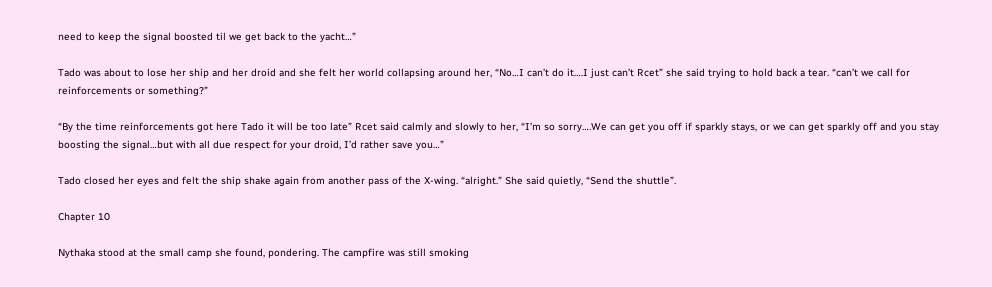need to keep the signal boosted til we get back to the yacht…”

Tado was about to lose her ship and her droid and she felt her world collapsing around her, “No…I can’t do it….I just can’t Rcet” she said trying to hold back a tear. “can’t we call for reinforcements or something?”

“By the time reinforcements got here Tado it will be too late” Rcet said calmly and slowly to her, “I’m so sorry….We can get you off if sparkly stays, or we can get sparkly off and you stay boosting the signal…but with all due respect for your droid, I’d rather save you…”

Tado closed her eyes and felt the ship shake again from another pass of the X-wing. “alright.” She said quietly, “Send the shuttle”.

Chapter 10

Nythaka stood at the small camp she found, pondering. The campfire was still smoking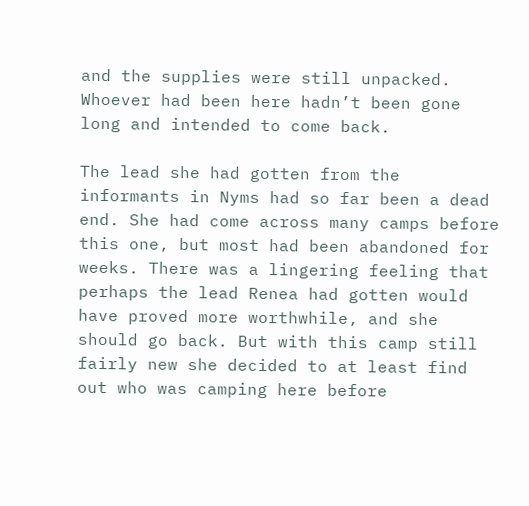and the supplies were still unpacked. Whoever had been here hadn’t been gone long and intended to come back.

The lead she had gotten from the informants in Nyms had so far been a dead end. She had come across many camps before this one, but most had been abandoned for weeks. There was a lingering feeling that perhaps the lead Renea had gotten would have proved more worthwhile, and she should go back. But with this camp still fairly new she decided to at least find out who was camping here before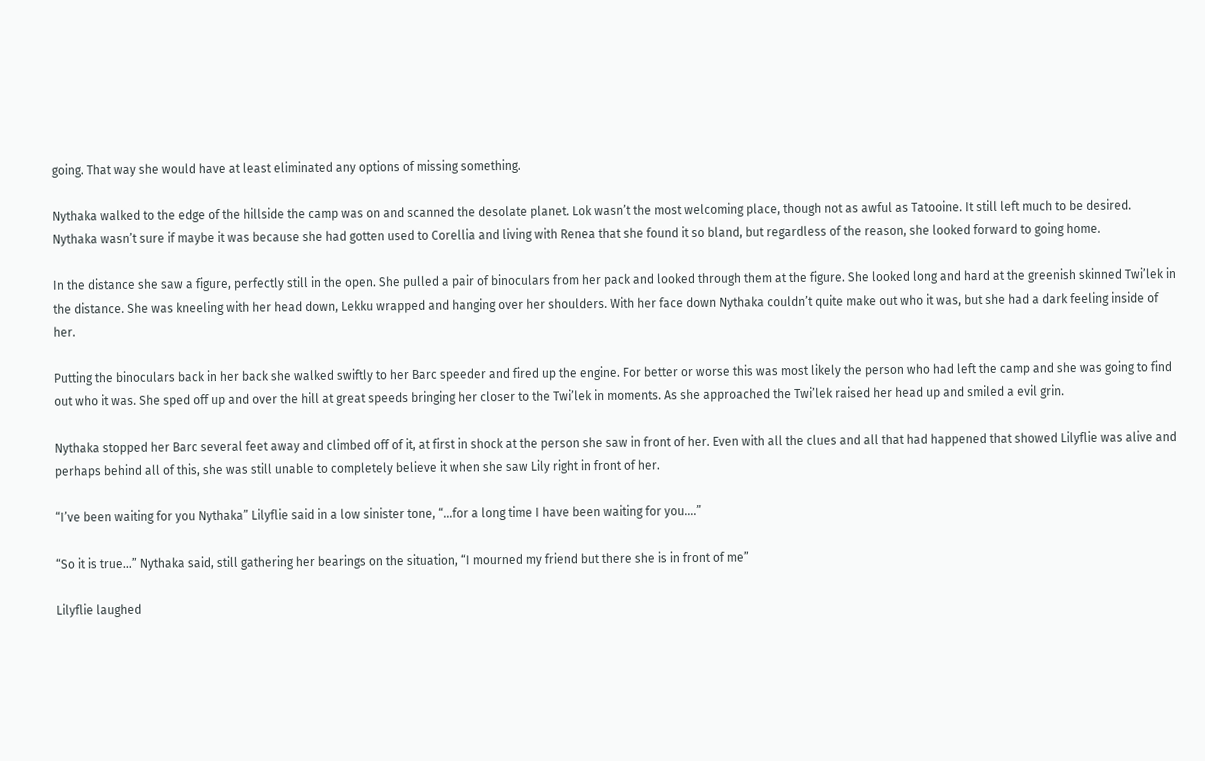going. That way she would have at least eliminated any options of missing something.

Nythaka walked to the edge of the hillside the camp was on and scanned the desolate planet. Lok wasn’t the most welcoming place, though not as awful as Tatooine. It still left much to be desired. Nythaka wasn’t sure if maybe it was because she had gotten used to Corellia and living with Renea that she found it so bland, but regardless of the reason, she looked forward to going home.

In the distance she saw a figure, perfectly still in the open. She pulled a pair of binoculars from her pack and looked through them at the figure. She looked long and hard at the greenish skinned Twi’lek in the distance. She was kneeling with her head down, Lekku wrapped and hanging over her shoulders. With her face down Nythaka couldn’t quite make out who it was, but she had a dark feeling inside of her.

Putting the binoculars back in her back she walked swiftly to her Barc speeder and fired up the engine. For better or worse this was most likely the person who had left the camp and she was going to find out who it was. She sped off up and over the hill at great speeds bringing her closer to the Twi’lek in moments. As she approached the Twi’lek raised her head up and smiled a evil grin.

Nythaka stopped her Barc several feet away and climbed off of it, at first in shock at the person she saw in front of her. Even with all the clues and all that had happened that showed Lilyflie was alive and perhaps behind all of this, she was still unable to completely believe it when she saw Lily right in front of her.

“I’ve been waiting for you Nythaka” Lilyflie said in a low sinister tone, “…for a long time I have been waiting for you….”

“So it is true…” Nythaka said, still gathering her bearings on the situation, “I mourned my friend but there she is in front of me”

Lilyflie laughed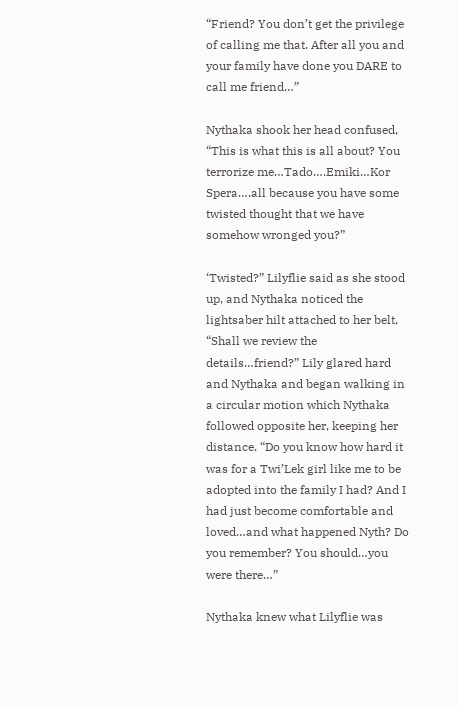“Friend? You don’t get the privilege of calling me that. After all you and your family have done you DARE to call me friend…”

Nythaka shook her head confused, “This is what this is all about? You terrorize me…Tado….Emiki…Kor Spera….all because you have some twisted thought that we have somehow wronged you?”

‘Twisted?” Lilyflie said as she stood up, and Nythaka noticed the lightsaber hilt attached to her belt, “Shall we review the details…friend?” Lily glared hard and Nythaka and began walking in a circular motion which Nythaka followed opposite her, keeping her distance. “Do you know how hard it was for a Twi’Lek girl like me to be adopted into the family I had? And I had just become comfortable and loved…and what happened Nyth? Do you remember? You should…you were there…”

Nythaka knew what Lilyflie was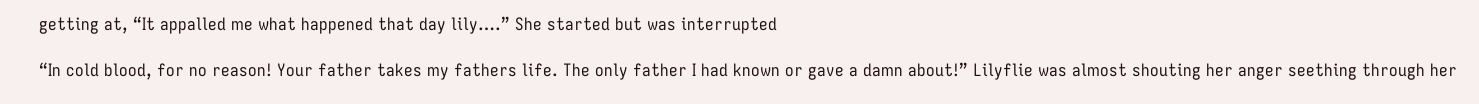getting at, “It appalled me what happened that day lily….” She started but was interrupted

“In cold blood, for no reason! Your father takes my fathers life. The only father I had known or gave a damn about!” Lilyflie was almost shouting her anger seething through her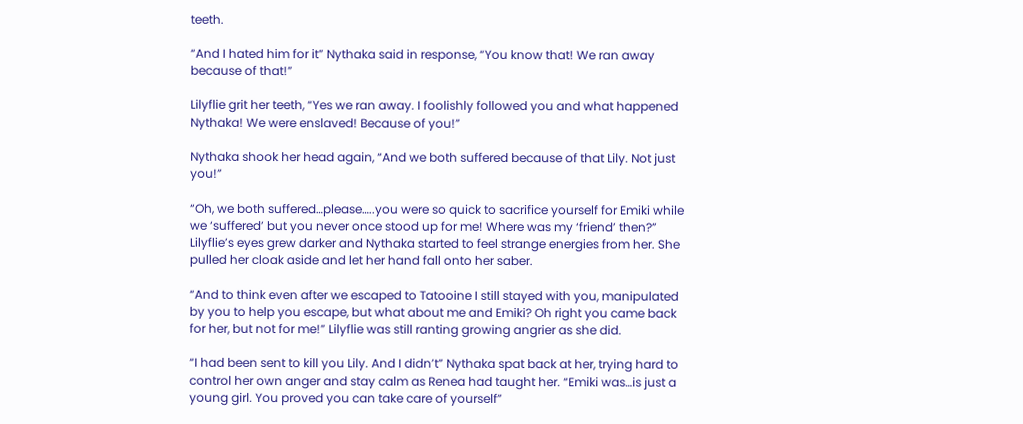teeth.

“And I hated him for it” Nythaka said in response, “You know that! We ran away because of that!”

Lilyflie grit her teeth, “Yes we ran away. I foolishly followed you and what happened Nythaka! We were enslaved! Because of you!”

Nythaka shook her head again, “And we both suffered because of that Lily. Not just you!”

“Oh, we both suffered…please…..you were so quick to sacrifice yourself for Emiki while we ‘suffered’ but you never once stood up for me! Where was my ‘friend’ then?” Lilyflie’s eyes grew darker and Nythaka started to feel strange energies from her. She pulled her cloak aside and let her hand fall onto her saber.

“And to think even after we escaped to Tatooine I still stayed with you, manipulated by you to help you escape, but what about me and Emiki? Oh right you came back for her, but not for me!” Lilyflie was still ranting growing angrier as she did.

“I had been sent to kill you Lily. And I didn’t” Nythaka spat back at her, trying hard to control her own anger and stay calm as Renea had taught her. “Emiki was…is just a young girl. You proved you can take care of yourself”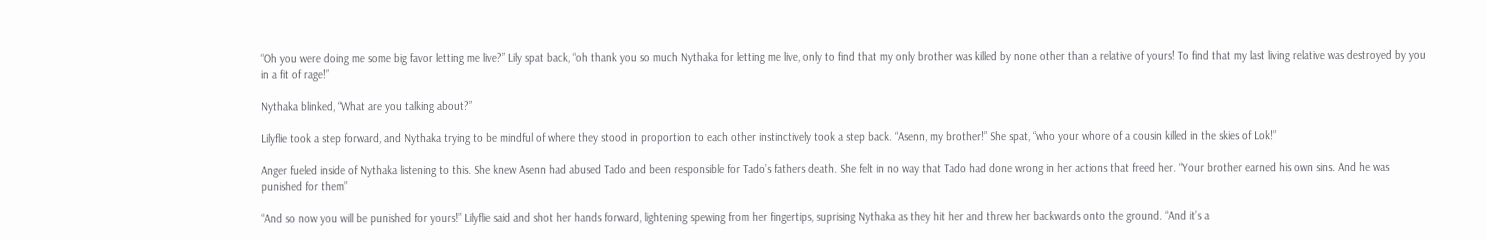“Oh you were doing me some big favor letting me live?” Lily spat back, “oh thank you so much Nythaka for letting me live, only to find that my only brother was killed by none other than a relative of yours! To find that my last living relative was destroyed by you in a fit of rage!”

Nythaka blinked, “What are you talking about?”

Lilyflie took a step forward, and Nythaka trying to be mindful of where they stood in proportion to each other instinctively took a step back. “Asenn, my brother!” She spat, “who your whore of a cousin killed in the skies of Lok!”

Anger fueled inside of Nythaka listening to this. She knew Asenn had abused Tado and been responsible for Tado’s fathers death. She felt in no way that Tado had done wrong in her actions that freed her. “Your brother earned his own sins. And he was punished for them”

“And so now you will be punished for yours!” Lilyflie said and shot her hands forward, lightening spewing from her fingertips, suprising Nythaka as they hit her and threw her backwards onto the ground. “And it’s a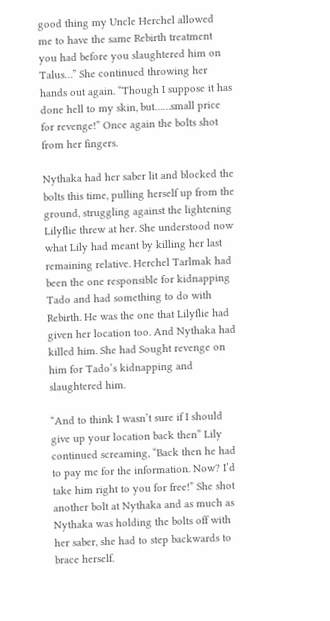good thing my Uncle Herchel allowed me to have the same Rebirth treatment you had before you slaughtered him on Talus…” She continued throwing her hands out again. “Though I suppose it has done hell to my skin, but……small price for revenge!” Once again the bolts shot from her fingers.

Nythaka had her saber lit and blocked the bolts this time, pulling herself up from the ground, struggling against the lightening Lilyflie threw at her. She understood now what Lily had meant by killing her last remaining relative. Herchel Tarlmak had been the one responsible for kidnapping Tado and had something to do with Rebirth. He was the one that Lilyflie had given her location too. And Nythaka had killed him. She had Sought revenge on him for Tado’s kidnapping and slaughtered him.

“And to think I wasn’t sure if I should give up your location back then” Lily continued screaming, “Back then he had to pay me for the information. Now? I’d take him right to you for free!” She shot another bolt at Nythaka and as much as Nythaka was holding the bolts off with her saber, she had to step backwards to brace herself.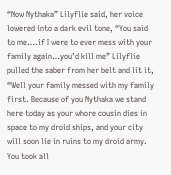“Now Nythaka” Lilyflie said, her voice lowered into a dark evil tone, “You said to me….if I were to ever mess with your family again…you’d kill me” Lilyflie pulled the saber from her belt and lit it, “Well your family messed with my family first. Because of you Nythaka we stand here today as your whore cousin dies in space to my droid ships, and your city will soon lie in ruins to my droid army. You took all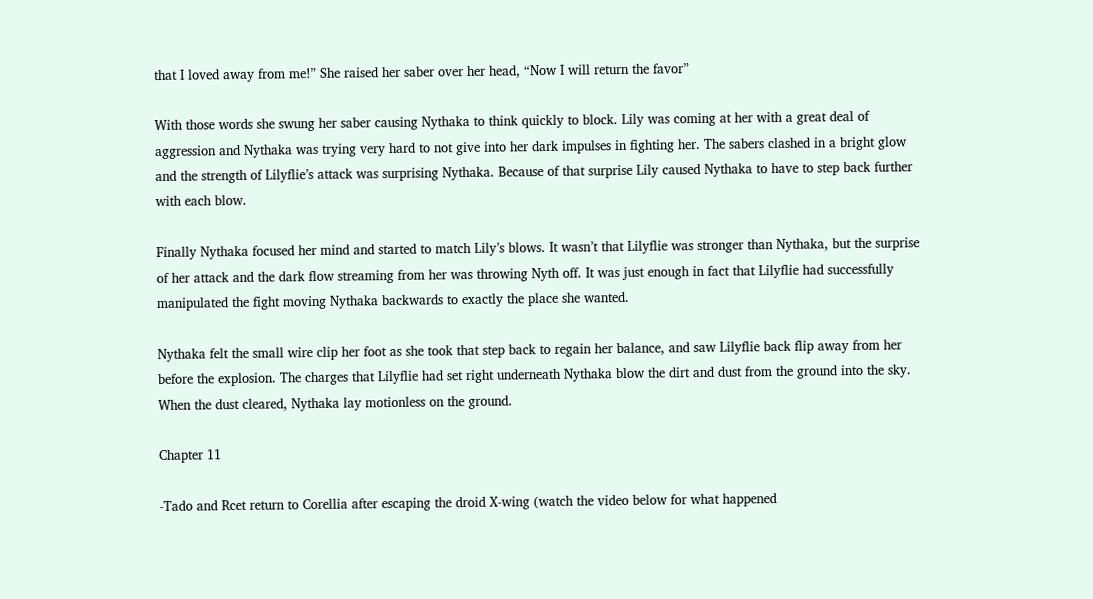that I loved away from me!” She raised her saber over her head, “Now I will return the favor”

With those words she swung her saber causing Nythaka to think quickly to block. Lily was coming at her with a great deal of aggression and Nythaka was trying very hard to not give into her dark impulses in fighting her. The sabers clashed in a bright glow and the strength of Lilyflie’s attack was surprising Nythaka. Because of that surprise Lily caused Nythaka to have to step back further with each blow.

Finally Nythaka focused her mind and started to match Lily’s blows. It wasn’t that Lilyflie was stronger than Nythaka, but the surprise of her attack and the dark flow streaming from her was throwing Nyth off. It was just enough in fact that Lilyflie had successfully manipulated the fight moving Nythaka backwards to exactly the place she wanted.

Nythaka felt the small wire clip her foot as she took that step back to regain her balance, and saw Lilyflie back flip away from her before the explosion. The charges that Lilyflie had set right underneath Nythaka blow the dirt and dust from the ground into the sky. When the dust cleared, Nythaka lay motionless on the ground.

Chapter 11

-Tado and Rcet return to Corellia after escaping the droid X-wing (watch the video below for what happened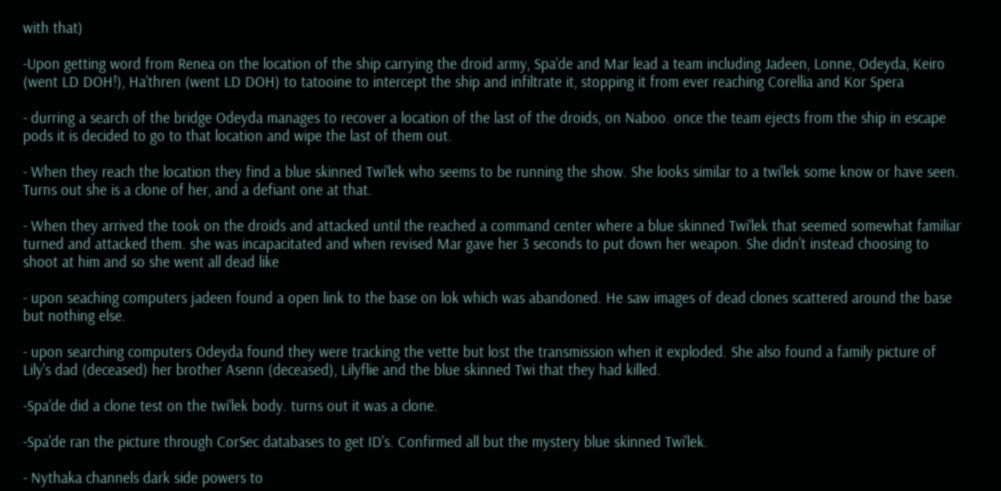with that)

-Upon getting word from Renea on the location of the ship carrying the droid army, Spa'de and Mar lead a team including Jadeen, Lonne, Odeyda, Keiro (went LD DOH!), Ha'thren (went LD DOH) to tatooine to intercept the ship and infiltrate it, stopping it from ever reaching Corellia and Kor Spera

- durring a search of the bridge Odeyda manages to recover a location of the last of the droids, on Naboo. once the team ejects from the ship in escape pods it is decided to go to that location and wipe the last of them out.

- When they reach the location they find a blue skinned Twi'lek who seems to be running the show. She looks similar to a twi'lek some know or have seen. Turns out she is a clone of her, and a defiant one at that.

- When they arrived the took on the droids and attacked until the reached a command center where a blue skinned Twi'lek that seemed somewhat familiar turned and attacked them. she was incapacitated and when revised Mar gave her 3 seconds to put down her weapon. She didn't instead choosing to shoot at him and so she went all dead like

- upon seaching computers jadeen found a open link to the base on lok which was abandoned. He saw images of dead clones scattered around the base but nothing else.

- upon searching computers Odeyda found they were tracking the vette but lost the transmission when it exploded. She also found a family picture of Lily's dad (deceased) her brother Asenn (deceased), Lilyflie and the blue skinned Twi that they had killed.

-Spa'de did a clone test on the twi'lek body. turns out it was a clone.

-Spa'de ran the picture through CorSec databases to get ID's. Confirmed all but the mystery blue skinned Twi'lek.

- Nythaka channels dark side powers to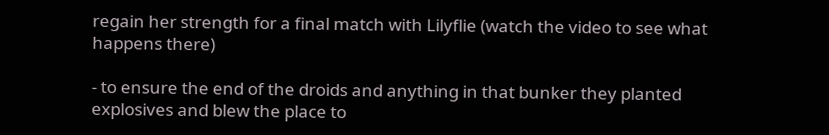regain her strength for a final match with Lilyflie (watch the video to see what happens there)

- to ensure the end of the droids and anything in that bunker they planted explosives and blew the place to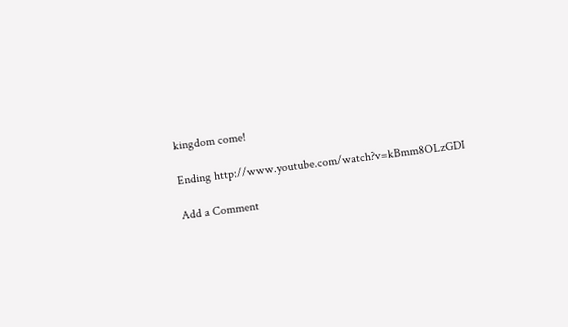kingdom come!

Ending http://www.youtube.com/watch?v=kBmm8OLzGDI

Add a Comment